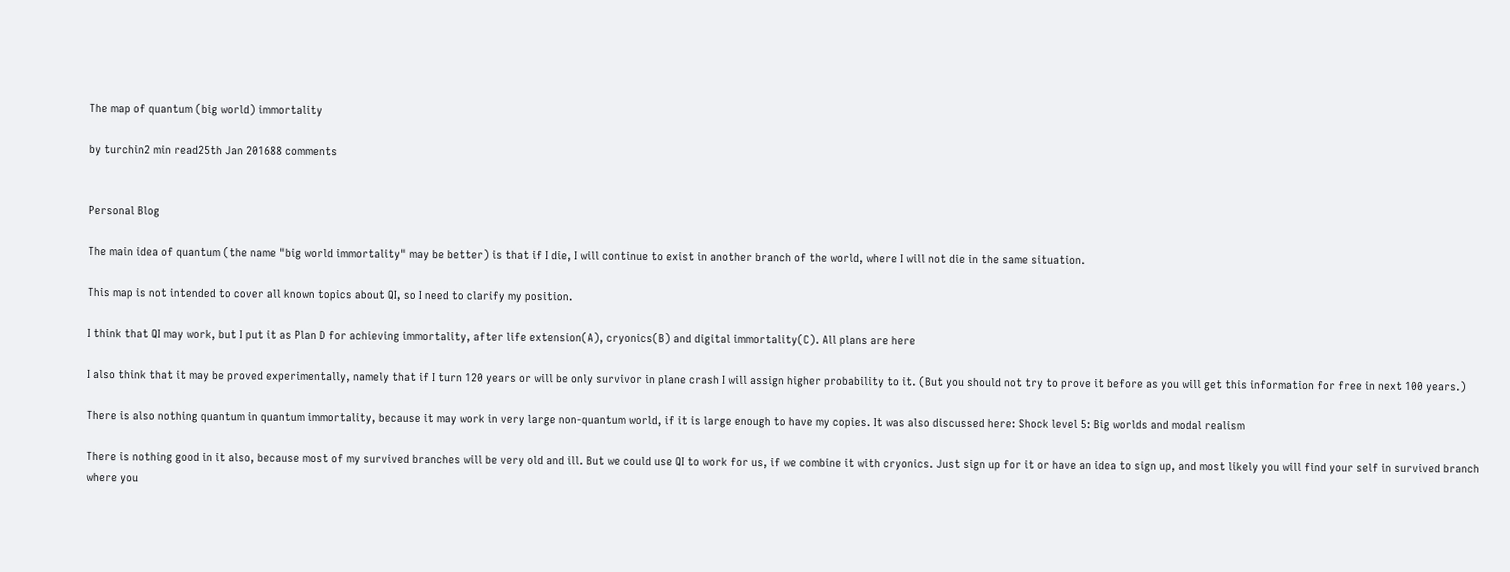The map of quantum (big world) immortality

by turchin2 min read25th Jan 201688 comments


Personal Blog

The main idea of quantum (the name "big world immortality" may be better) is that if I die, I will continue to exist in another branch of the world, where I will not die in the same situation.

This map is not intended to cover all known topics about QI, so I need to clarify my position.

I think that QI may work, but I put it as Plan D for achieving immortality, after life extension(A), cryonics(B) and digital immortality(C). All plans are here

I also think that it may be proved experimentally, namely that if I turn 120 years or will be only survivor in plane crash I will assign higher probability to it. (But you should not try to prove it before as you will get this information for free in next 100 years.)

There is also nothing quantum in quantum immortality, because it may work in very large non-quantum world, if it is large enough to have my copies. It was also discussed here: Shock level 5: Big worlds and modal realism

There is nothing good in it also, because most of my survived branches will be very old and ill. But we could use QI to work for us, if we combine it with cryonics. Just sign up for it or have an idea to sign up, and most likely you will find your self in survived branch where you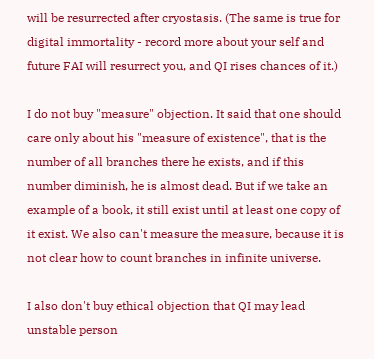will be resurrected after cryostasis. (The same is true for digital immortality - record more about your self and future FAI will resurrect you, and QI rises chances of it.)

I do not buy "measure" objection. It said that one should care only about his "measure of existence", that is the number of all branches there he exists, and if this number diminish, he is almost dead. But if we take an example of a book, it still exist until at least one copy of it exist. We also can't measure the measure, because it is not clear how to count branches in infinite universe.

I also don't buy ethical objection that QI may lead unstable person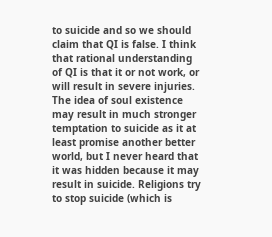to suicide and so we should claim that QI is false. I think that rational understanding of QI is that it or not work, or will result in severe injuries. The idea of soul existence may result in much stronger temptation to suicide as it at least promise another better world, but I never heard that it was hidden because it may result in suicide. Religions try to stop suicide (which is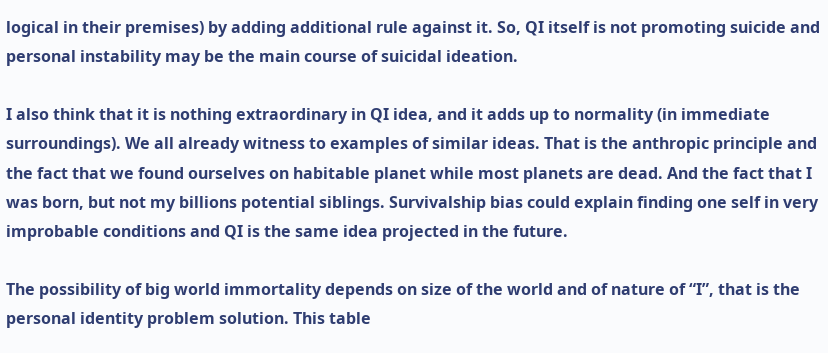logical in their premises) by adding additional rule against it. So, QI itself is not promoting suicide and personal instability may be the main course of suicidal ideation.

I also think that it is nothing extraordinary in QI idea, and it adds up to normality (in immediate surroundings). We all already witness to examples of similar ideas. That is the anthropic principle and the fact that we found ourselves on habitable planet while most planets are dead. And the fact that I was born, but not my billions potential siblings. Survivalship bias could explain finding one self in very improbable conditions and QI is the same idea projected in the future.

The possibility of big world immortality depends on size of the world and of nature of “I”, that is the personal identity problem solution. This table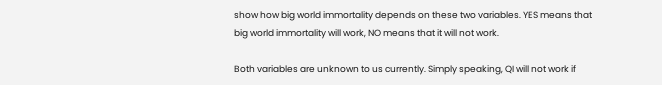show how big world immortality depends on these two variables. YES means that big world immortality will work, NO means that it will not work.

Both variables are unknown to us currently. Simply speaking, QI will not work if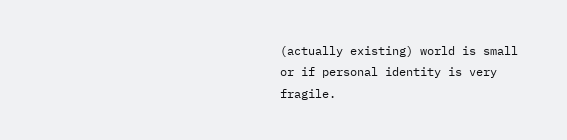(actually existing) world is small or if personal identity is very fragile.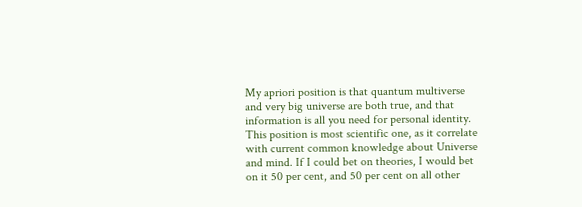My apriori position is that quantum multiverse and very big universe are both true, and that information is all you need for personal identity. This position is most scientific one, as it correlate with current common knowledge about Universe and mind. If I could bet on theories, I would bet on it 50 per cent, and 50 per cent on all other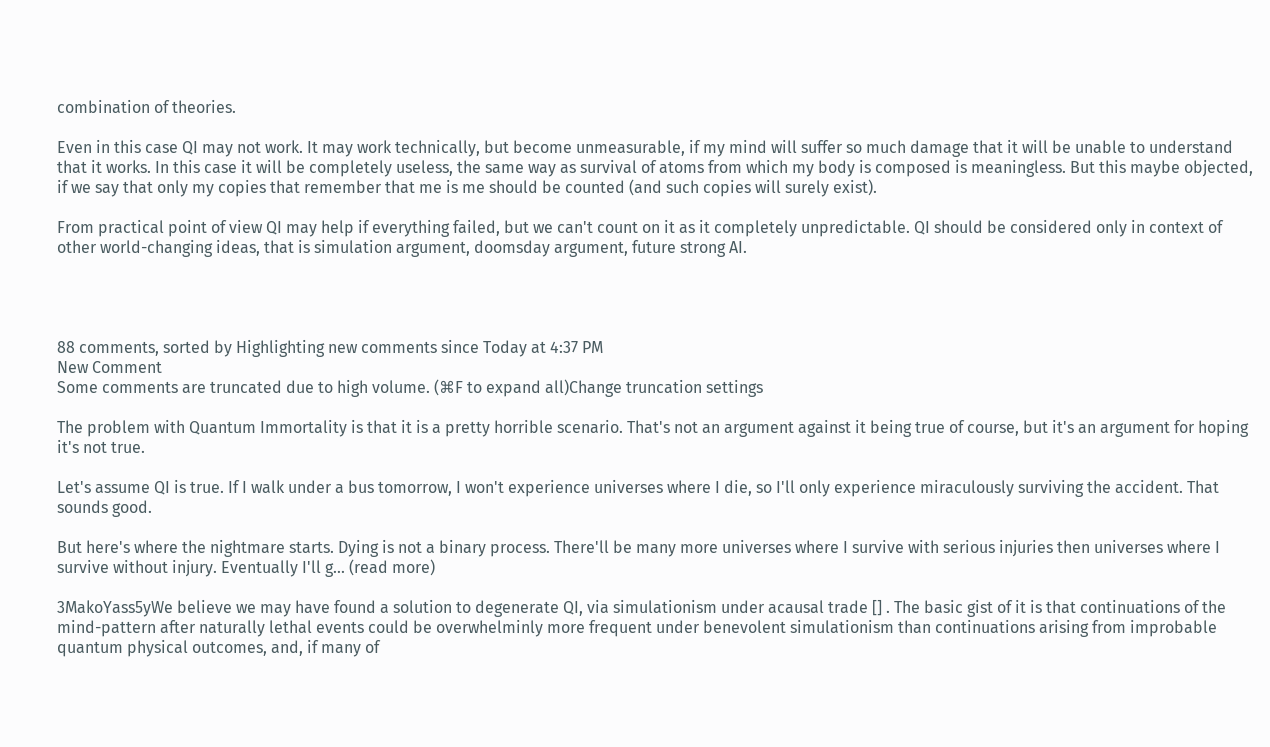combination of theories.

Even in this case QI may not work. It may work technically, but become unmeasurable, if my mind will suffer so much damage that it will be unable to understand that it works. In this case it will be completely useless, the same way as survival of atoms from which my body is composed is meaningless. But this maybe objected, if we say that only my copies that remember that me is me should be counted (and such copies will surely exist).

From practical point of view QI may help if everything failed, but we can't count on it as it completely unpredictable. QI should be considered only in context of other world-changing ideas, that is simulation argument, doomsday argument, future strong AI.




88 comments, sorted by Highlighting new comments since Today at 4:37 PM
New Comment
Some comments are truncated due to high volume. (⌘F to expand all)Change truncation settings

The problem with Quantum Immortality is that it is a pretty horrible scenario. That's not an argument against it being true of course, but it's an argument for hoping it's not true.

Let's assume QI is true. If I walk under a bus tomorrow, I won't experience universes where I die, so I'll only experience miraculously surviving the accident. That sounds good.

But here's where the nightmare starts. Dying is not a binary process. There'll be many more universes where I survive with serious injuries then universes where I survive without injury. Eventually I'll g... (read more)

3MakoYass5yWe believe we may have found a solution to degenerate QI, via simulationism under acausal trade [] . The basic gist of it is that continuations of the mind-pattern after naturally lethal events could be overwhelminly more frequent under benevolent simulationism than continuations arising from improbable quantum physical outcomes, and, if many of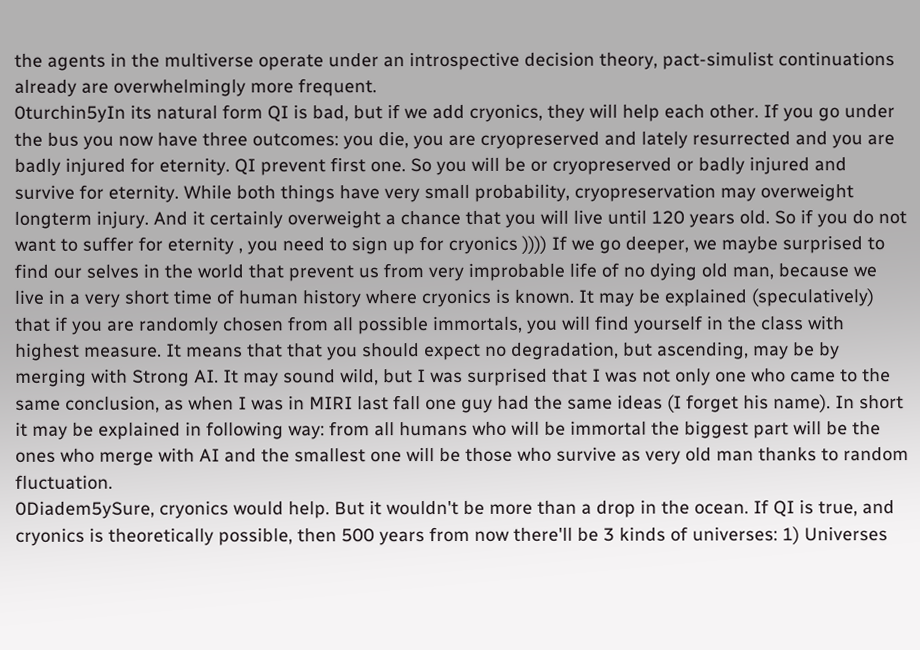the agents in the multiverse operate under an introspective decision theory, pact-simulist continuations already are overwhelmingly more frequent.
0turchin5yIn its natural form QI is bad, but if we add cryonics, they will help each other. If you go under the bus you now have three outcomes: you die, you are cryopreserved and lately resurrected and you are badly injured for eternity. QI prevent first one. So you will be or cryopreserved or badly injured and survive for eternity. While both things have very small probability, cryopreservation may overweight longterm injury. And it certainly overweight a chance that you will live until 120 years old. So if you do not want to suffer for eternity , you need to sign up for cryonics )))) If we go deeper, we maybe surprised to find our selves in the world that prevent us from very improbable life of no dying old man, because we live in a very short time of human history where cryonics is known. It may be explained (speculatively) that if you are randomly chosen from all possible immortals, you will find yourself in the class with highest measure. It means that that you should expect no degradation, but ascending, may be by merging with Strong AI. It may sound wild, but I was surprised that I was not only one who came to the same conclusion, as when I was in MIRI last fall one guy had the same ideas (I forget his name). In short it may be explained in following way: from all humans who will be immortal the biggest part will be the ones who merge with AI and the smallest one will be those who survive as very old man thanks to random fluctuation.
0Diadem5ySure, cryonics would help. But it wouldn't be more than a drop in the ocean. If QI is true, and cryonics is theoretically possible, then 500 years from now there'll be 3 kinds of universes: 1) Universes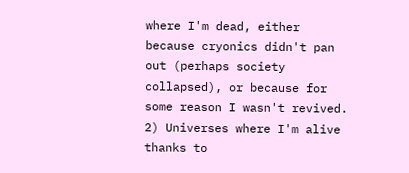where I'm dead, either because cryonics didn't pan out (perhaps society collapsed), or because for some reason I wasn't revived. 2) Universes where I'm alive thanks to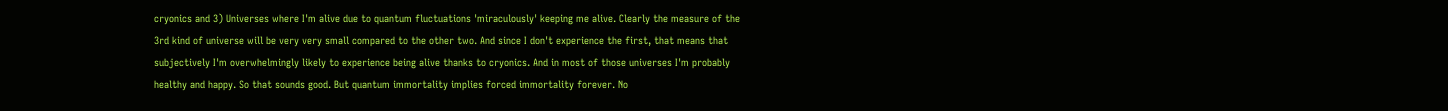cryonics and 3) Universes where I'm alive due to quantum fluctuations 'miraculously' keeping me alive. Clearly the measure of the 3rd kind of universe will be very very small compared to the other two. And since I don't experience the first, that means that subjectively I'm overwhelmingly likely to experience being alive thanks to cryonics. And in most of those universes I'm probably healthy and happy. So that sounds good. But quantum immortality implies forced immortality forever. No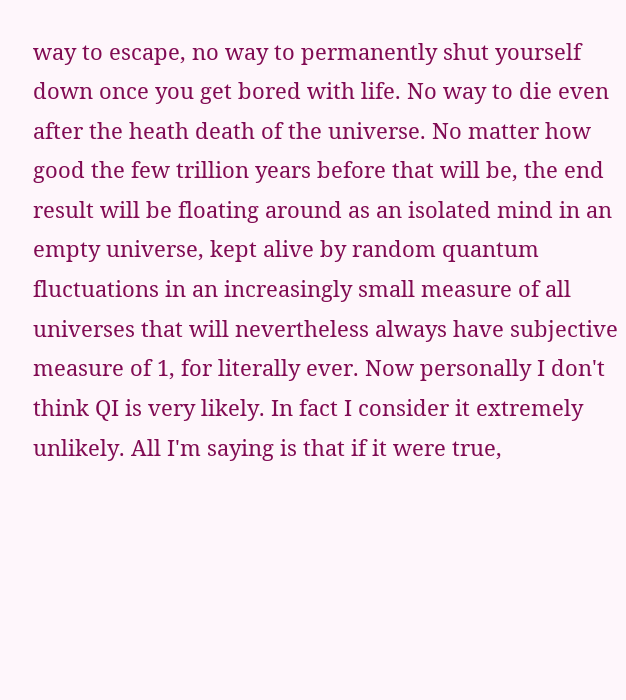way to escape, no way to permanently shut yourself down once you get bored with life. No way to die even after the heath death of the universe. No matter how good the few trillion years before that will be, the end result will be floating around as an isolated mind in an empty universe, kept alive by random quantum fluctuations in an increasingly small measure of all universes that will nevertheless always have subjective measure of 1, for literally ever. Now personally I don't think QI is very likely. In fact I consider it extremely unlikely. All I'm saying is that if it were true,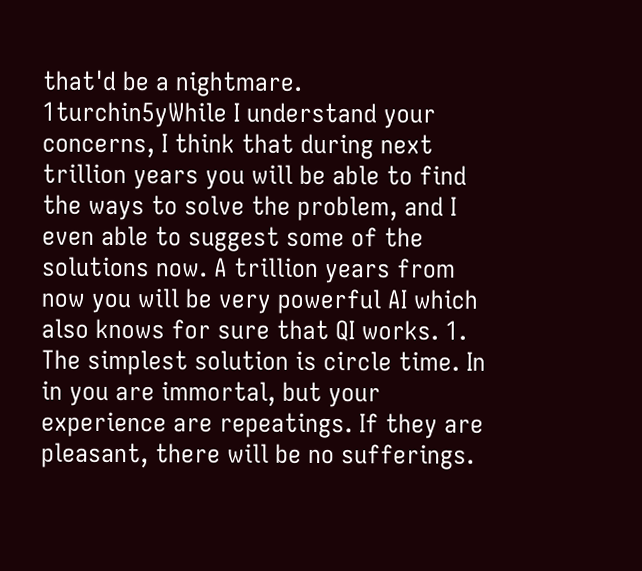that'd be a nightmare.
1turchin5yWhile I understand your concerns, I think that during next trillion years you will be able to find the ways to solve the problem, and I even able to suggest some of the solutions now. A trillion years from now you will be very powerful AI which also knows for sure that QI works. 1. The simplest solution is circle time. In in you are immortal, but your experience are repeatings. If they are pleasant, there will be no sufferings.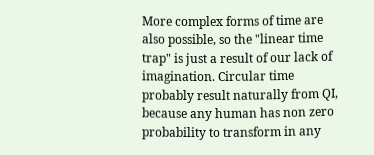More complex forms of time are also possible, so the "linear time trap" is just a result of our lack of imagination. Circular time probably result naturally from QI, because any human has non zero probability to transform in any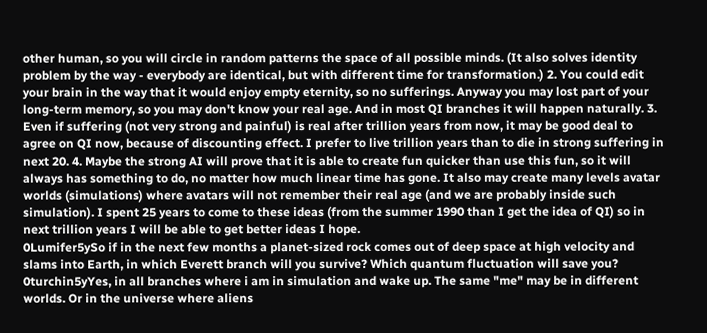other human, so you will circle in random patterns the space of all possible minds. (It also solves identity problem by the way - everybody are identical, but with different time for transformation.) 2. You could edit your brain in the way that it would enjoy empty eternity, so no sufferings. Anyway you may lost part of your long-term memory, so you may don't know your real age. And in most QI branches it will happen naturally. 3. Even if suffering (not very strong and painful) is real after trillion years from now, it may be good deal to agree on QI now, because of discounting effect. I prefer to live trillion years than to die in strong suffering in next 20. 4. Maybe the strong AI will prove that it is able to create fun quicker than use this fun, so it will always has something to do, no matter how much linear time has gone. It also may create many levels avatar worlds (simulations) where avatars will not remember their real age (and we are probably inside such simulation). I spent 25 years to come to these ideas (from the summer 1990 than I get the idea of QI) so in next trillion years I will be able to get better ideas I hope.
0Lumifer5ySo if in the next few months a planet-sized rock comes out of deep space at high velocity and slams into Earth, in which Everett branch will you survive? Which quantum fluctuation will save you?
0turchin5yYes, in all branches where i am in simulation and wake up. The same "me" may be in different worlds. Or in the universe where aliens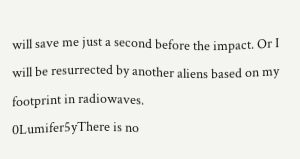will save me just a second before the impact. Or I will be resurrected by another aliens based on my footprint in radiowaves.
0Lumifer5yThere is no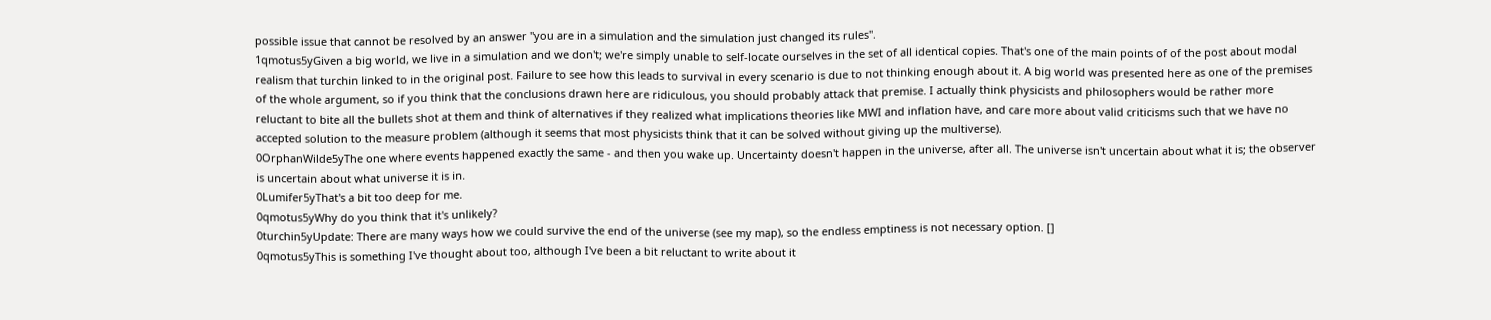possible issue that cannot be resolved by an answer "you are in a simulation and the simulation just changed its rules".
1qmotus5yGiven a big world, we live in a simulation and we don't; we're simply unable to self-locate ourselves in the set of all identical copies. That's one of the main points of of the post about modal realism that turchin linked to in the original post. Failure to see how this leads to survival in every scenario is due to not thinking enough about it. A big world was presented here as one of the premises of the whole argument, so if you think that the conclusions drawn here are ridiculous, you should probably attack that premise. I actually think physicists and philosophers would be rather more reluctant to bite all the bullets shot at them and think of alternatives if they realized what implications theories like MWI and inflation have, and care more about valid criticisms such that we have no accepted solution to the measure problem (although it seems that most physicists think that it can be solved without giving up the multiverse).
0OrphanWilde5yThe one where events happened exactly the same - and then you wake up. Uncertainty doesn't happen in the universe, after all. The universe isn't uncertain about what it is; the observer is uncertain about what universe it is in.
0Lumifer5yThat's a bit too deep for me.
0qmotus5yWhy do you think that it's unlikely?
0turchin5yUpdate: There are many ways how we could survive the end of the universe (see my map), so the endless emptiness is not necessary option. []
0qmotus5yThis is something I've thought about too, although I've been a bit reluctant to write about it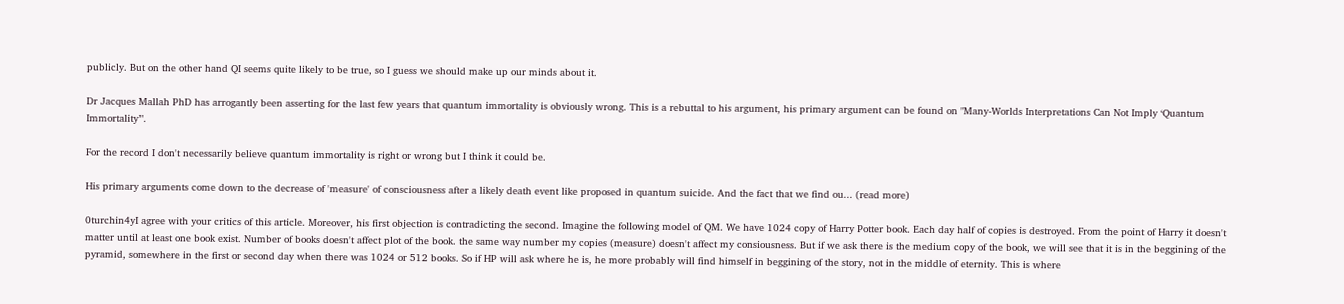publicly. But on the other hand QI seems quite likely to be true, so I guess we should make up our minds about it.

Dr Jacques Mallah PhD has arrogantly been asserting for the last few years that quantum immortality is obviously wrong. This is a rebuttal to his argument, his primary argument can be found on "Many-Worlds Interpretations Can Not Imply ‘Quantum Immortality’".

For the record I don't necessarily believe quantum immortality is right or wrong but I think it could be.

His primary arguments come down to the decrease of 'measure' of consciousness after a likely death event like proposed in quantum suicide. And the fact that we find ou... (read more)

0turchin4yI agree with your critics of this article. Moreover, his first objection is contradicting the second. Imagine the following model of QM. We have 1024 copy of Harry Potter book. Each day half of copies is destroyed. From the point of Harry it doesn't matter until at least one book exist. Number of books doesn't affect plot of the book. the same way number my copies (measure) doesn't affect my consiousness. But if we ask there is the medium copy of the book, we will see that it is in the beggining of the pyramid, somewhere in the first or second day when there was 1024 or 512 books. So if HP will ask where he is, he more probably will find himself in beggining of the story, not in the middle of eternity. This is where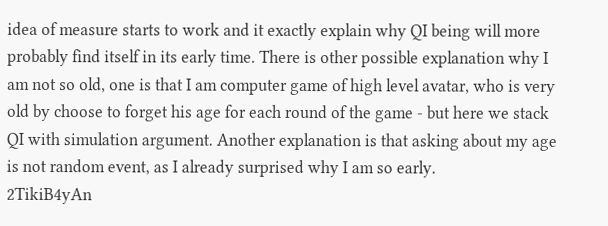idea of measure starts to work and it exactly explain why QI being will more probably find itself in its early time. There is other possible explanation why I am not so old, one is that I am computer game of high level avatar, who is very old by choose to forget his age for each round of the game - but here we stack QI with simulation argument. Another explanation is that asking about my age is not random event, as I already surprised why I am so early.
2TikiB4yAn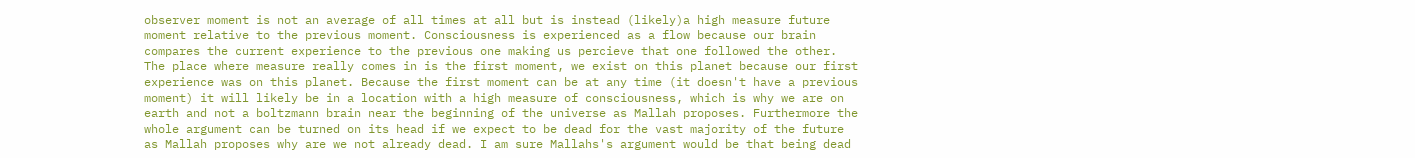observer moment is not an average of all times at all but is instead (likely)a high measure future moment relative to the previous moment. Consciousness is experienced as a flow because our brain compares the current experience to the previous one making us percieve that one followed the other. The place where measure really comes in is the first moment, we exist on this planet because our first experience was on this planet. Because the first moment can be at any time (it doesn't have a previous moment) it will likely be in a location with a high measure of consciousness, which is why we are on earth and not a boltzmann brain near the beginning of the universe as Mallah proposes. Furthermore the whole argument can be turned on its head if we expect to be dead for the vast majority of the future as Mallah proposes why are we not already dead. I am sure Mallahs's argument would be that being dead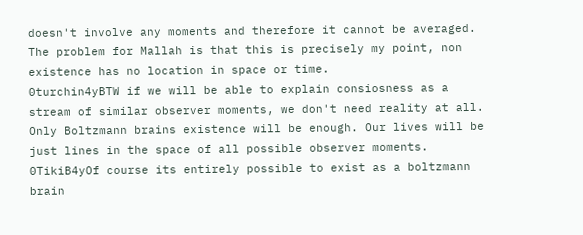doesn't involve any moments and therefore it cannot be averaged. The problem for Mallah is that this is precisely my point, non existence has no location in space or time.
0turchin4yBTW if we will be able to explain consiosness as a stream of similar observer moments, we don't need reality at all. Only Boltzmann brains existence will be enough. Our lives will be just lines in the space of all possible observer moments.
0TikiB4yOf course its entirely possible to exist as a boltzmann brain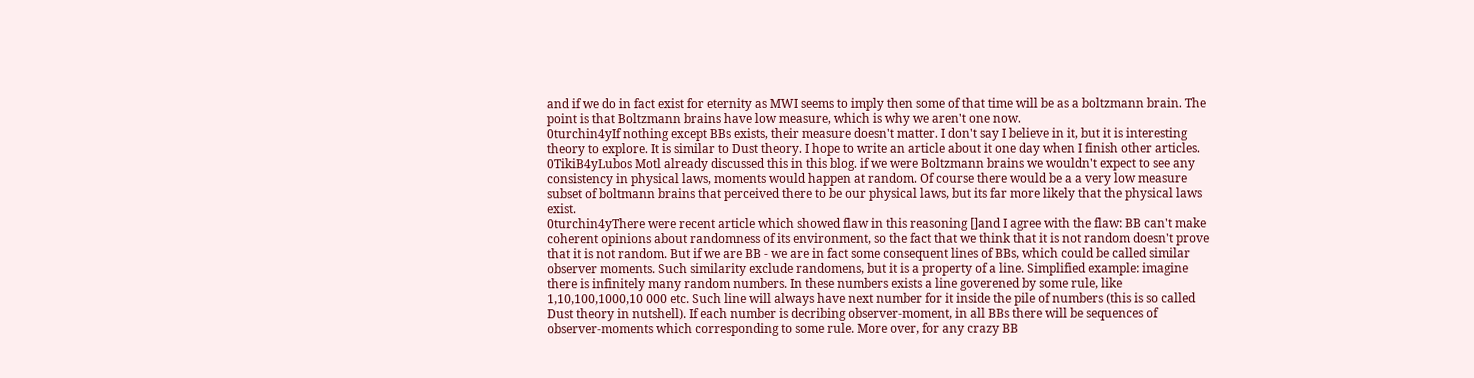and if we do in fact exist for eternity as MWI seems to imply then some of that time will be as a boltzmann brain. The point is that Boltzmann brains have low measure, which is why we aren't one now.
0turchin4yIf nothing except BBs exists, their measure doesn't matter. I don't say I believe in it, but it is interesting theory to explore. It is similar to Dust theory. I hope to write an article about it one day when I finish other articles.
0TikiB4yLubos Motl already discussed this in this blog. if we were Boltzmann brains we wouldn't expect to see any consistency in physical laws, moments would happen at random. Of course there would be a a very low measure subset of boltmann brains that perceived there to be our physical laws, but its far more likely that the physical laws exist.
0turchin4yThere were recent article which showed flaw in this reasoning []and I agree with the flaw: BB can't make coherent opinions about randomness of its environment, so the fact that we think that it is not random doesn't prove that it is not random. But if we are BB - we are in fact some consequent lines of BBs, which could be called similar observer moments. Such similarity exclude randomens, but it is a property of a line. Simplified example: imagine there is infinitely many random numbers. In these numbers exists a line goverened by some rule, like 1,10,100,1000,10 000 etc. Such line will always have next number for it inside the pile of numbers (this is so called Dust theory in nutshell). If each number is decribing observer-moment, in all BBs there will be sequences of observer-moments which corresponding to some rule. More over, for any crazy BB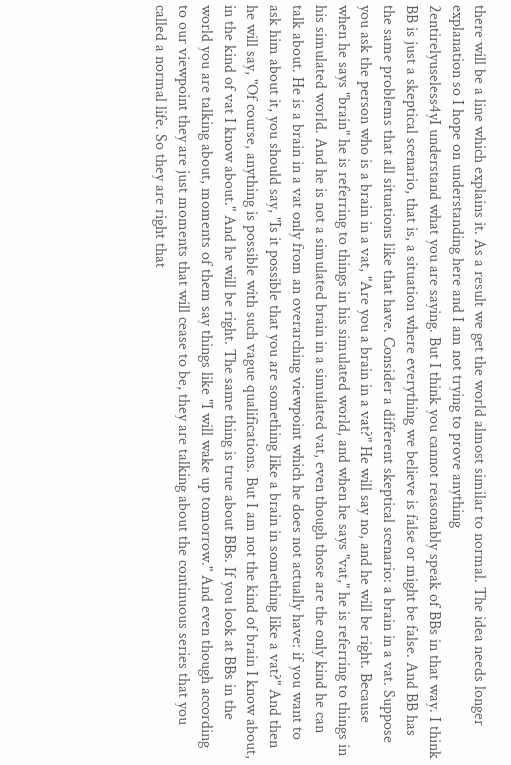there will be a line which explains it. As a result we get the world almost similar to normal. The idea needs longer explanation so I hope on understanding here and I am not trying to prove anything
2entirelyuseless4yI understand what you are saying. But I think you cannot reasonably speak of BBs in that way. I think BB is just a skeptical scenario, that is, a situation where everything we believe is false or might be false. And BB has the same problems that all situations like that have. Consider a different skeptical scenario: a brain in a vat. Suppose you ask the person who is a brain in a vat, "Are you a brain in a vat?" He will say no, and he will be right. Because when he says "brain" he is referring to things in his simulated world, and when he says "vat," he is referring to things in his simulated world. And he is not a simulated brain in a simulated vat, even though those are the only kind he can talk about. He is a brain in a vat only from an overarching viewpoint which he does not actually have: if you want to ask him about it, you should say, "Is it possible that you are something like a brain in something like a vat?" And then he will say, "Of course, anything is possible with such vague qualifications. But I am not the kind of brain I know about, in the kind of vat I know about." And he will be right. The same thing is true about BBs. If you look at BBs in the world you are talking about, moments of them say things like "I will wake up tomorrow." And even though according to our viewpoint they are just moments that will cease to be, they are talking about the continuous series that you called a normal life. So they are right that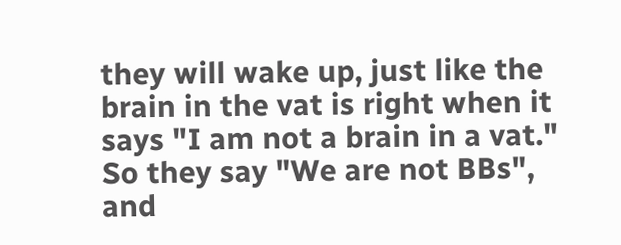they will wake up, just like the brain in the vat is right when it says "I am not a brain in a vat." So they say "We are not BBs", and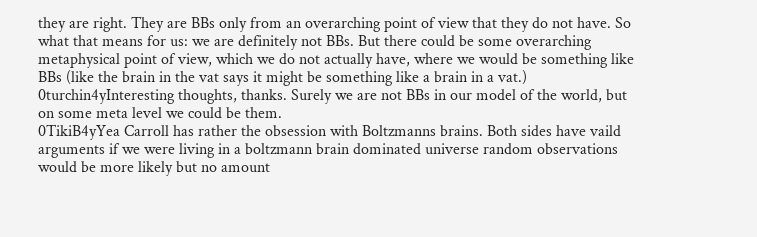they are right. They are BBs only from an overarching point of view that they do not have. So what that means for us: we are definitely not BBs. But there could be some overarching metaphysical point of view, which we do not actually have, where we would be something like BBs (like the brain in the vat says it might be something like a brain in a vat.)
0turchin4yInteresting thoughts, thanks. Surely we are not BBs in our model of the world, but on some meta level we could be them.
0TikiB4yYea Carroll has rather the obsession with Boltzmanns brains. Both sides have vaild arguments if we were living in a boltzmann brain dominated universe random observations would be more likely but no amount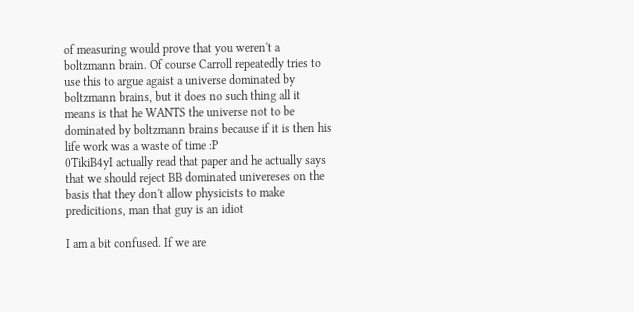of measuring would prove that you weren't a boltzmann brain. Of course Carroll repeatedly tries to use this to argue agaist a universe dominated by boltzmann brains, but it does no such thing all it means is that he WANTS the universe not to be dominated by boltzmann brains because if it is then his life work was a waste of time :P
0TikiB4yI actually read that paper and he actually says that we should reject BB dominated univereses on the basis that they don't allow physicists to make predicitions, man that guy is an idiot

I am a bit confused. If we are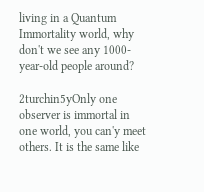living in a Quantum Immortality world, why don't we see any 1000-year-old people around?

2turchin5yOnly one observer is immortal in one world, you can'y meet others. It is the same like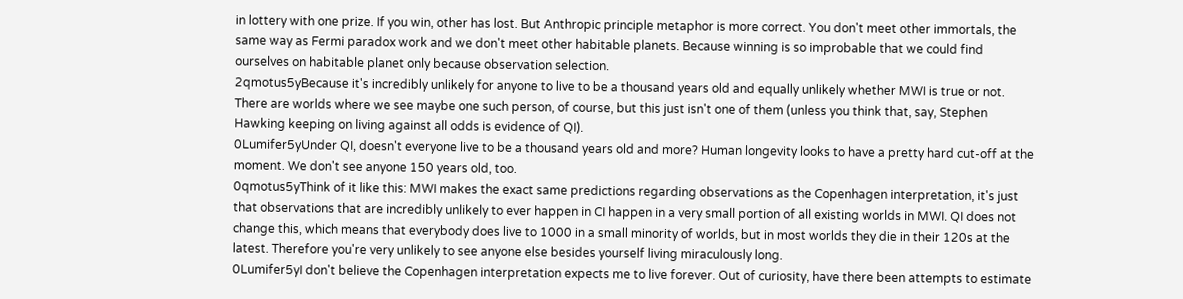in lottery with one prize. If you win, other has lost. But Anthropic principle metaphor is more correct. You don't meet other immortals, the same way as Fermi paradox work and we don't meet other habitable planets. Because winning is so improbable that we could find ourselves on habitable planet only because observation selection.
2qmotus5yBecause it's incredibly unlikely for anyone to live to be a thousand years old and equally unlikely whether MWI is true or not. There are worlds where we see maybe one such person, of course, but this just isn't one of them (unless you think that, say, Stephen Hawking keeping on living against all odds is evidence of QI).
0Lumifer5yUnder QI, doesn't everyone live to be a thousand years old and more? Human longevity looks to have a pretty hard cut-off at the moment. We don't see anyone 150 years old, too.
0qmotus5yThink of it like this: MWI makes the exact same predictions regarding observations as the Copenhagen interpretation, it's just that observations that are incredibly unlikely to ever happen in CI happen in a very small portion of all existing worlds in MWI. QI does not change this, which means that everybody does live to 1000 in a small minority of worlds, but in most worlds they die in their 120s at the latest. Therefore you're very unlikely to see anyone else besides yourself living miraculously long.
0Lumifer5yI don't believe the Copenhagen interpretation expects me to live forever. Out of curiosity, have there been attempts to estimate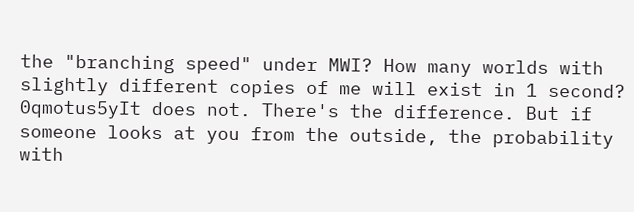the "branching speed" under MWI? How many worlds with slightly different copies of me will exist in 1 second?
0qmotus5yIt does not. There's the difference. But if someone looks at you from the outside, the probability with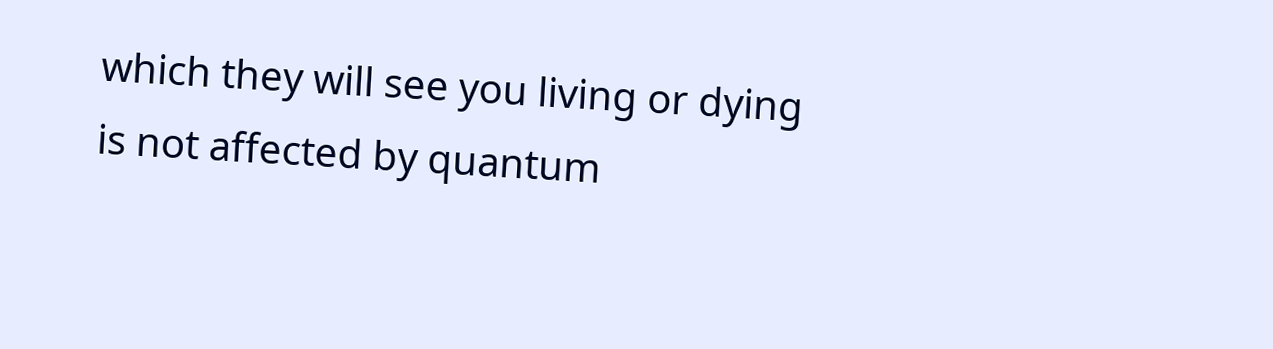which they will see you living or dying is not affected by quantum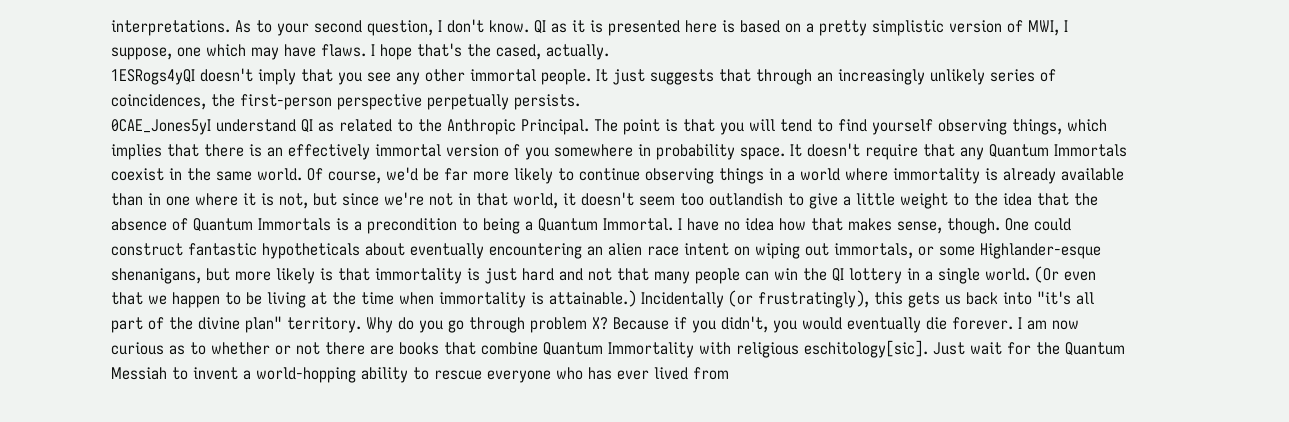interpretations. As to your second question, I don't know. QI as it is presented here is based on a pretty simplistic version of MWI, I suppose, one which may have flaws. I hope that's the cased, actually.
1ESRogs4yQI doesn't imply that you see any other immortal people. It just suggests that through an increasingly unlikely series of coincidences, the first-person perspective perpetually persists.
0CAE_Jones5yI understand QI as related to the Anthropic Principal. The point is that you will tend to find yourself observing things, which implies that there is an effectively immortal version of you somewhere in probability space. It doesn't require that any Quantum Immortals coexist in the same world. Of course, we'd be far more likely to continue observing things in a world where immortality is already available than in one where it is not, but since we're not in that world, it doesn't seem too outlandish to give a little weight to the idea that the absence of Quantum Immortals is a precondition to being a Quantum Immortal. I have no idea how that makes sense, though. One could construct fantastic hypotheticals about eventually encountering an alien race intent on wiping out immortals, or some Highlander-esque shenanigans, but more likely is that immortality is just hard and not that many people can win the QI lottery in a single world. (Or even that we happen to be living at the time when immortality is attainable.) Incidentally (or frustratingly), this gets us back into "it's all part of the divine plan" territory. Why do you go through problem X? Because if you didn't, you would eventually die forever. I am now curious as to whether or not there are books that combine Quantum Immortality with religious eschitology[sic]. Just wait for the Quantum Messiah to invent a world-hopping ability to rescue everyone who has ever lived from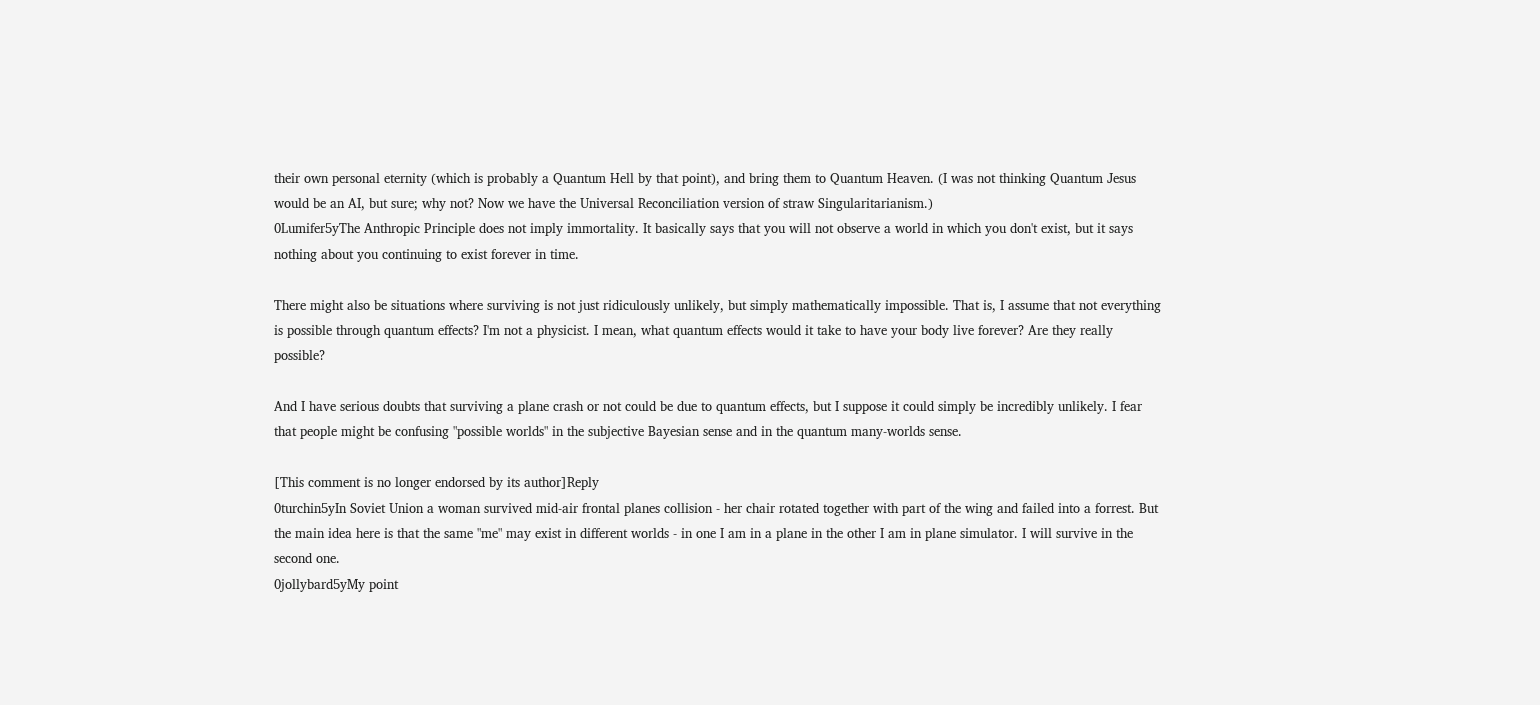their own personal eternity (which is probably a Quantum Hell by that point), and bring them to Quantum Heaven. (I was not thinking Quantum Jesus would be an AI, but sure; why not? Now we have the Universal Reconciliation version of straw Singularitarianism.)
0Lumifer5yThe Anthropic Principle does not imply immortality. It basically says that you will not observe a world in which you don't exist, but it says nothing about you continuing to exist forever in time.

There might also be situations where surviving is not just ridiculously unlikely, but simply mathematically impossible. That is, I assume that not everything is possible through quantum effects? I'm not a physicist. I mean, what quantum effects would it take to have your body live forever? Are they really possible?

And I have serious doubts that surviving a plane crash or not could be due to quantum effects, but I suppose it could simply be incredibly unlikely. I fear that people might be confusing "possible worlds" in the subjective Bayesian sense and in the quantum many-worlds sense.

[This comment is no longer endorsed by its author]Reply
0turchin5yIn Soviet Union a woman survived mid-air frontal planes collision - her chair rotated together with part of the wing and failed into a forrest. But the main idea here is that the same "me" may exist in different worlds - in one I am in a plane in the other I am in plane simulator. I will survive in the second one.
0jollybard5yMy point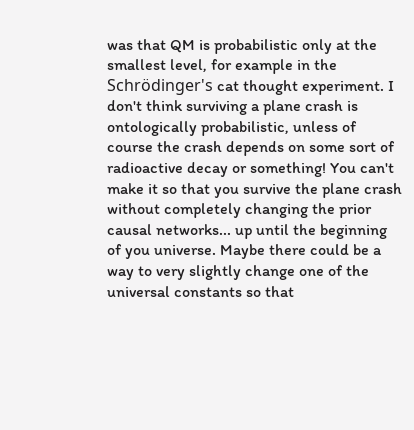was that QM is probabilistic only at the smallest level, for example in the Schrödinger's cat thought experiment. I don't think surviving a plane crash is ontologically probabilistic, unless of course the crash depends on some sort of radioactive decay or something! You can't make it so that you survive the plane crash without completely changing the prior causal networks... up until the beginning of you universe. Maybe there could be a way to very slightly change one of the universal constants so that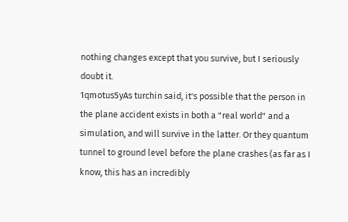nothing changes except that you survive, but I seriously doubt it.
1qmotus5yAs turchin said, it's possible that the person in the plane accident exists in both a "real world" and a simulation, and will survive in the latter. Or they quantum tunnel to ground level before the plane crashes (as far as I know, this has an incredibly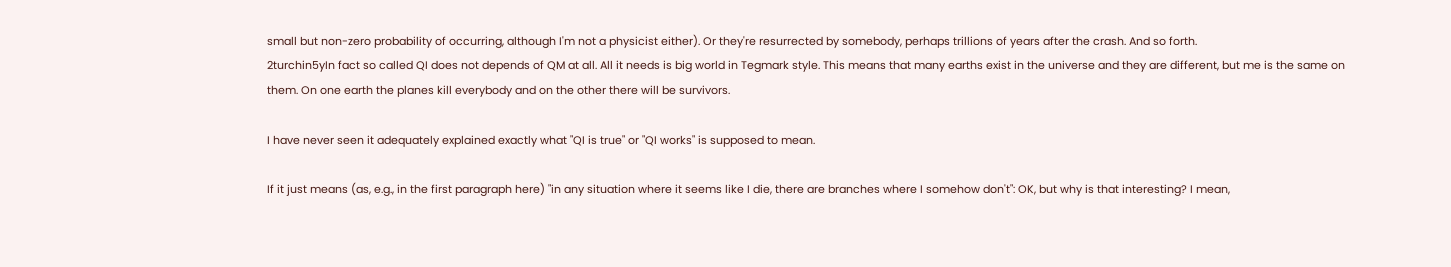small but non-zero probability of occurring, although I'm not a physicist either). Or they're resurrected by somebody, perhaps trillions of years after the crash. And so forth.
2turchin5yIn fact so called QI does not depends of QM at all. All it needs is big world in Tegmark style. This means that many earths exist in the universe and they are different, but me is the same on them. On one earth the planes kill everybody and on the other there will be survivors.

I have never seen it adequately explained exactly what "QI is true" or "QI works" is supposed to mean.

If it just means (as, e.g., in the first paragraph here) "in any situation where it seems like I die, there are branches where I somehow don't": OK, but why is that interesting? I mean,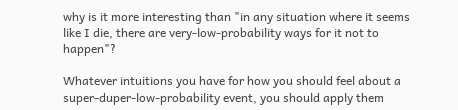why is it more interesting than "in any situation where it seems like I die, there are very-low-probability ways for it not to happen"?

Whatever intuitions you have for how you should feel about a super-duper-low-probability event, you should apply them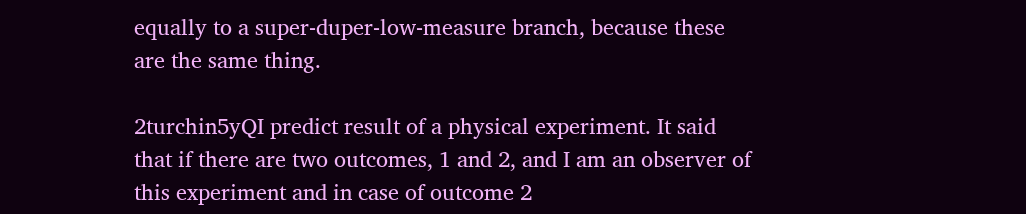equally to a super-duper-low-measure branch, because these are the same thing.

2turchin5yQI predict result of a physical experiment. It said that if there are two outcomes, 1 and 2, and I am an observer of this experiment and in case of outcome 2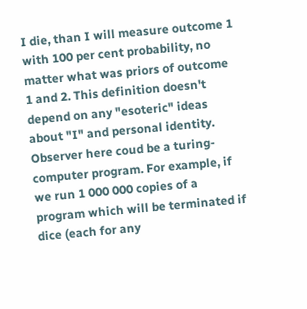I die, than I will measure outcome 1 with 100 per cent probability, no matter what was priors of outcome 1 and 2. This definition doesn't depend on any "esoteric" ideas about "I" and personal identity. Observer here coud be a turing-computer program. For example, if we run 1 000 000 copies of a program which will be terminated if dice (each for any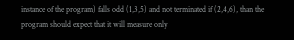instance of the program) falls odd (1,3,5) and not terminated if (2,4,6), than the program should expect that it will measure only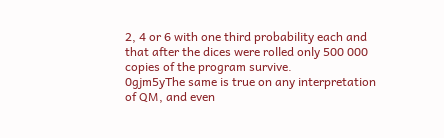2, 4 or 6 with one third probability each and that after the dices were rolled only 500 000 copies of the program survive.
0gjm5yThe same is true on any interpretation of QM, and even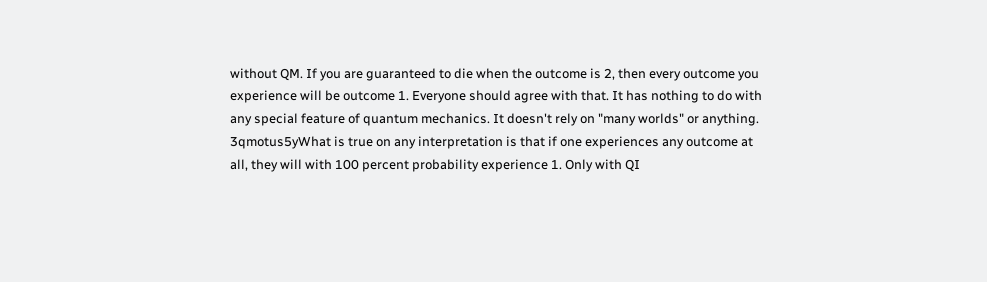without QM. If you are guaranteed to die when the outcome is 2, then every outcome you experience will be outcome 1. Everyone should agree with that. It has nothing to do with any special feature of quantum mechanics. It doesn't rely on "many worlds" or anything.
3qmotus5yWhat is true on any interpretation is that if one experiences any outcome at all, they will with 100 percent probability experience 1. Only with QI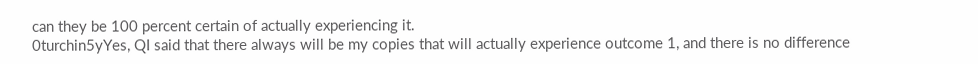can they be 100 percent certain of actually experiencing it.
0turchin5yYes, QI said that there always will be my copies that will actually experience outcome 1, and there is no difference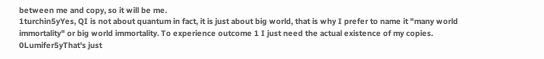between me and copy, so it will be me.
1turchin5yYes, QI is not about quantum in fact, it is just about big world, that is why I prefer to name it "many world immortality" or big world immortality. To experience outcome 1 I just need the actual existence of my copies.
0Lumifer5yThat's just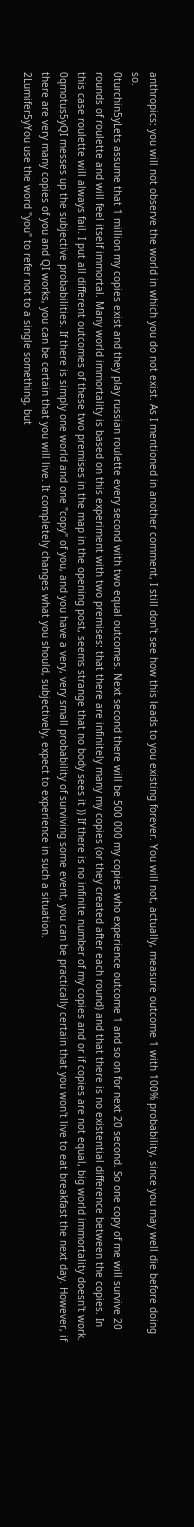anthropics: you will not observe the world in which you do not exist. As I mentioned in another comment, I still don't see how this leads to you existing forever. You will not, actually, measure outcome 1 with 100% probability, since you may well die before doing so.
0turchin5yLets assume that 1 million my copies exist and they play russian roulette every second with two equal outcomes. Next second there will be 500 000 my copies who experience outcome 1 and so on for next 20 second. So one copy of me will survive 20 rounds of roulette and will feel itself immortal. Many world immortality is based on this experiment with two premises: that there are infinitely many my copies (or they created after each round) and that there is no existential difference between the copies. In this case roulette will always fail. I put all different outcomes of these two premises in the map in the opening post, seems strange that no body sees it )) If there is no infinite number of my copies and or if copies are not equal, big world immortality doesn't work.
0qmotus5yQI messes up the subjective probabilities. If there is simply one world and one "copy" of you, and you have a very, very small probability of surviving some event, you can be practically certain that you won't live to eat breakfast the next day. However, if there are very many copies of you and QI works, you can be certain that you will live. It completely changes what you should, subjectively, expect to experience in such a situation.
2Lumifer5yYou use the word "you" to refer not to a single something, but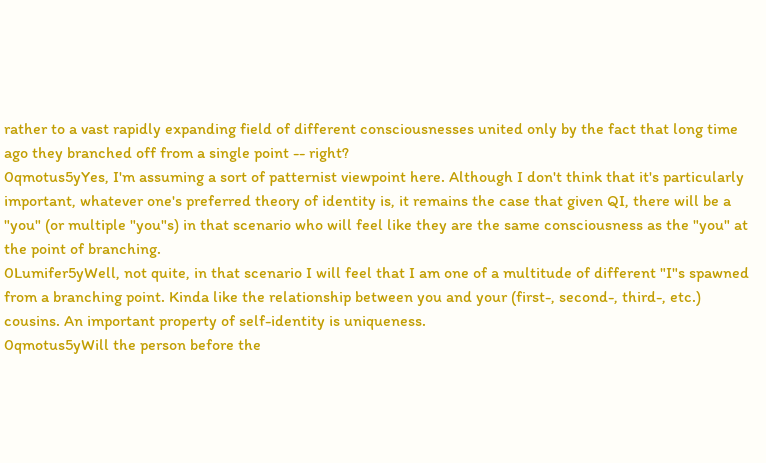rather to a vast rapidly expanding field of different consciousnesses united only by the fact that long time ago they branched off from a single point -- right?
0qmotus5yYes, I'm assuming a sort of patternist viewpoint here. Although I don't think that it's particularly important, whatever one's preferred theory of identity is, it remains the case that given QI, there will be a "you" (or multiple "you"s) in that scenario who will feel like they are the same consciousness as the "you" at the point of branching.
0Lumifer5yWell, not quite, in that scenario I will feel that I am one of a multitude of different "I"s spawned from a branching point. Kinda like the relationship between you and your (first-, second-, third-, etc.) cousins. An important property of self-identity is uniqueness.
0qmotus5yWill the person before the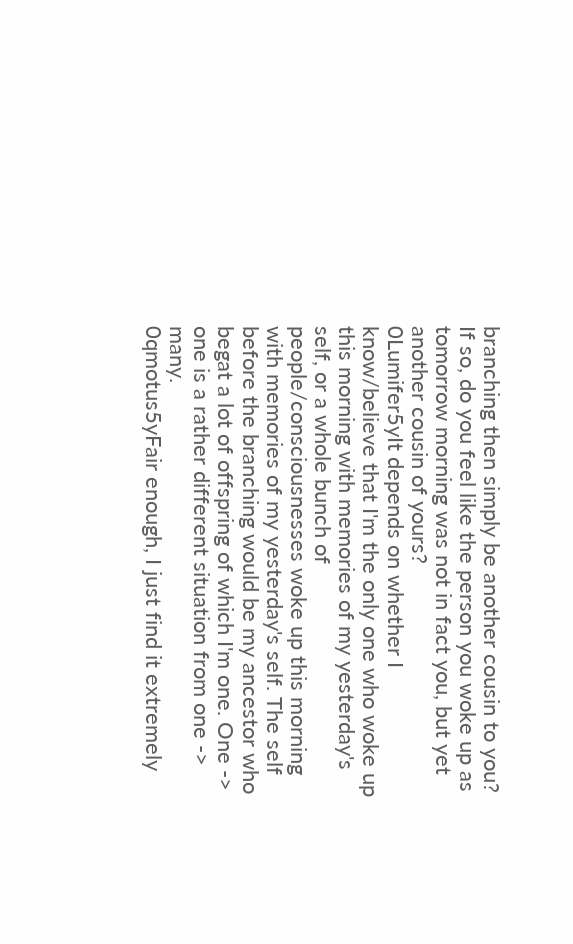branching then simply be another cousin to you? If so, do you feel like the person you woke up as tomorrow morning was not in fact you, but yet another cousin of yours?
0Lumifer5yIt depends on whether I know/believe that I'm the only one who woke up this morning with memories of my yesterday's self, or a whole bunch of people/consciousnesses woke up this morning with memories of my yesterday's self. The self before the branching would be my ancestor who begat a lot of offspring of which I'm one. One -> one is a rather different situation from one -> many.
0qmotus5yFair enough, I just find it extremely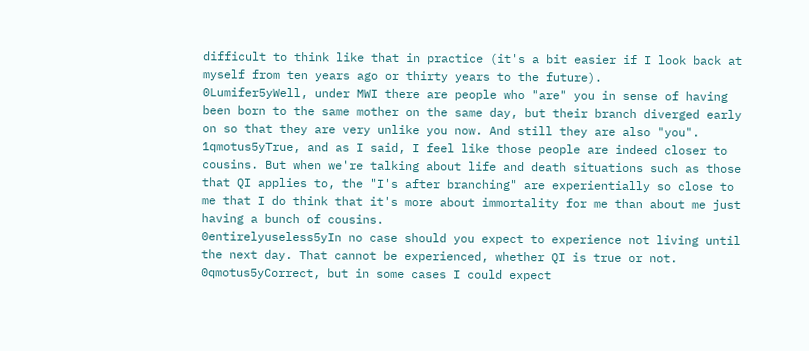difficult to think like that in practice (it's a bit easier if I look back at myself from ten years ago or thirty years to the future).
0Lumifer5yWell, under MWI there are people who "are" you in sense of having been born to the same mother on the same day, but their branch diverged early on so that they are very unlike you now. And still they are also "you".
1qmotus5yTrue, and as I said, I feel like those people are indeed closer to cousins. But when we're talking about life and death situations such as those that QI applies to, the "I's after branching" are experientially so close to me that I do think that it's more about immortality for me than about me just having a bunch of cousins.
0entirelyuseless5yIn no case should you expect to experience not living until the next day. That cannot be experienced, whether QI is true or not.
0qmotus5yCorrect, but in some cases I could expect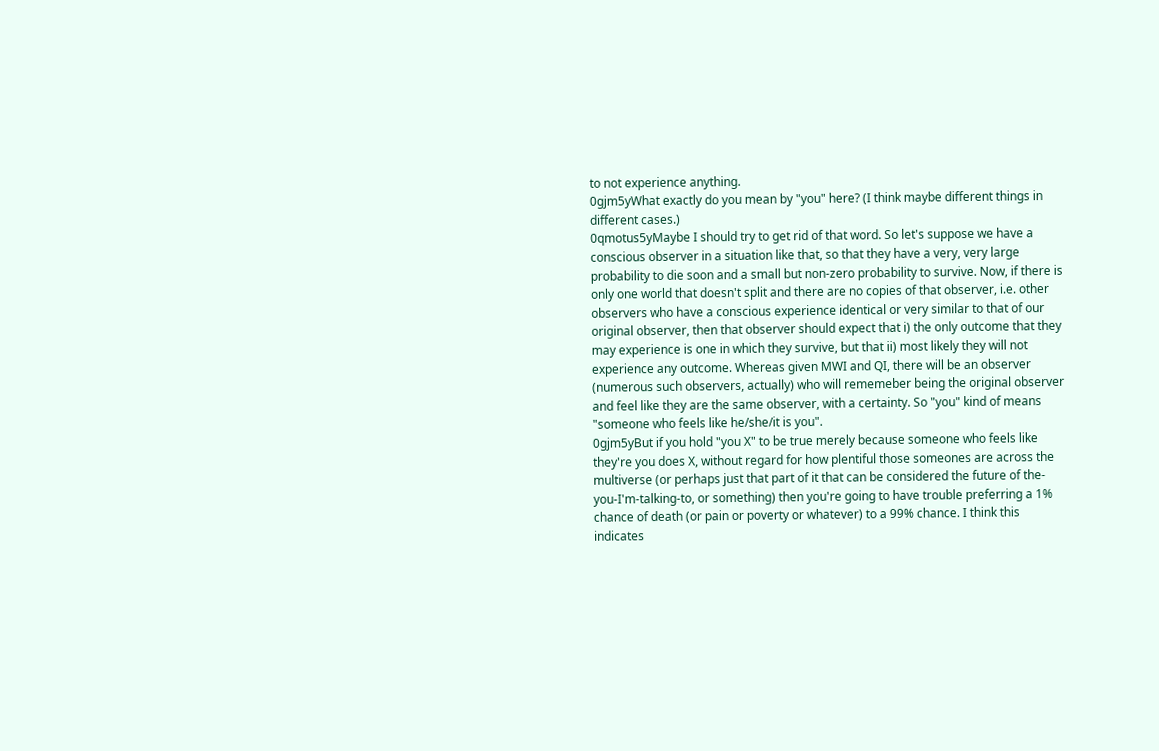to not experience anything.
0gjm5yWhat exactly do you mean by "you" here? (I think maybe different things in different cases.)
0qmotus5yMaybe I should try to get rid of that word. So let's suppose we have a conscious observer in a situation like that, so that they have a very, very large probability to die soon and a small but non-zero probability to survive. Now, if there is only one world that doesn't split and there are no copies of that observer, i.e. other observers who have a conscious experience identical or very similar to that of our original observer, then that observer should expect that i) the only outcome that they may experience is one in which they survive, but that ii) most likely they will not experience any outcome. Whereas given MWI and QI, there will be an observer (numerous such observers, actually) who will rememeber being the original observer and feel like they are the same observer, with a certainty. So "you" kind of means "someone who feels like he/she/it is you".
0gjm5yBut if you hold "you X" to be true merely because someone who feels like they're you does X, without regard for how plentiful those someones are across the multiverse (or perhaps just that part of it that can be considered the future of the-you-I'm-talking-to, or something) then you're going to have trouble preferring a 1% chance of death (or pain or poverty or whatever) to a 99% chance. I think this indicates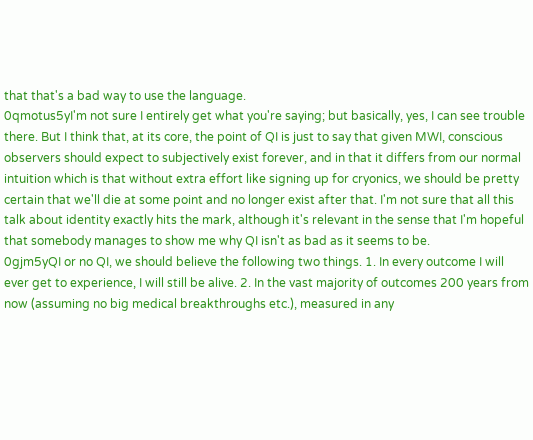that that's a bad way to use the language.
0qmotus5yI'm not sure I entirely get what you're saying; but basically, yes, I can see trouble there. But I think that, at its core, the point of QI is just to say that given MWI, conscious observers should expect to subjectively exist forever, and in that it differs from our normal intuition which is that without extra effort like signing up for cryonics, we should be pretty certain that we'll die at some point and no longer exist after that. I'm not sure that all this talk about identity exactly hits the mark, although it's relevant in the sense that I'm hopeful that somebody manages to show me why QI isn't as bad as it seems to be.
0gjm5yQI or no QI, we should believe the following two things. 1. In every outcome I will ever get to experience, I will still be alive. 2. In the vast majority of outcomes 200 years from now (assuming no big medical breakthroughs etc.), measured in any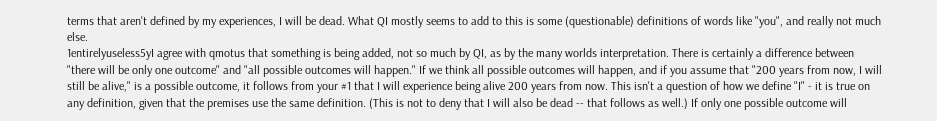terms that aren't defined by my experiences, I will be dead. What QI mostly seems to add to this is some (questionable) definitions of words like "you", and really not much else.
1entirelyuseless5yI agree with qmotus that something is being added, not so much by QI, as by the many worlds interpretation. There is certainly a difference between "there will be only one outcome" and "all possible outcomes will happen." If we think all possible outcomes will happen, and if you assume that "200 years from now, I will still be alive," is a possible outcome, it follows from your #1 that I will experience being alive 200 years from now. This isn't a question of how we define "I" - it is true on any definition, given that the premises use the same definition. (This is not to deny that I will also be dead -- that follows as well.) If only one possible outcome will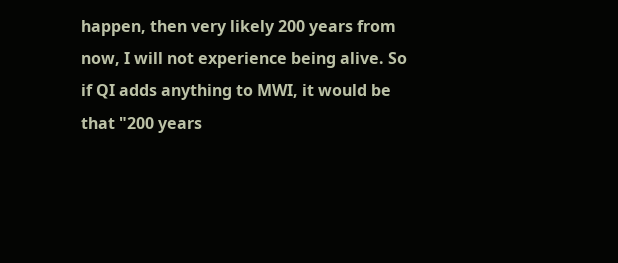happen, then very likely 200 years from now, I will not experience being alive. So if QI adds anything to MWI, it would be that "200 years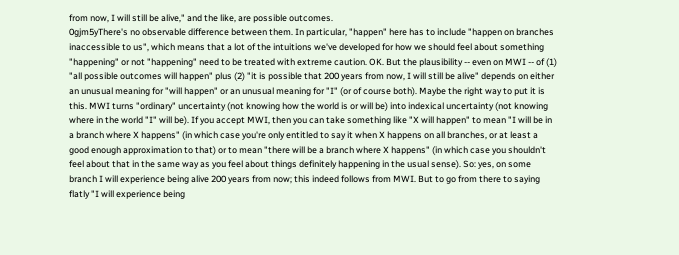from now, I will still be alive," and the like, are possible outcomes.
0gjm5yThere's no observable difference between them. In particular, "happen" here has to include "happen on branches inaccessible to us", which means that a lot of the intuitions we've developed for how we should feel about something "happening" or not "happening" need to be treated with extreme caution. OK. But the plausibility -- even on MWI -- of (1) "all possible outcomes will happen" plus (2) "it is possible that 200 years from now, I will still be alive" depends on either an unusual meaning for "will happen" or an unusual meaning for "I" (or of course both). Maybe the right way to put it is this. MWI turns "ordinary" uncertainty (not knowing how the world is or will be) into indexical uncertainty (not knowing where in the world "I" will be). If you accept MWI, then you can take something like "X will happen" to mean "I will be in a branch where X happens" (in which case you're only entitled to say it when X happens on all branches, or at least a good enough approximation to that) or to mean "there will be a branch where X happens" (in which case you shouldn't feel about that in the same way as you feel about things definitely happening in the usual sense). So: yes, on some branch I will experience being alive 200 years from now; this indeed follows from MWI. But to go from there to saying flatly "I will experience being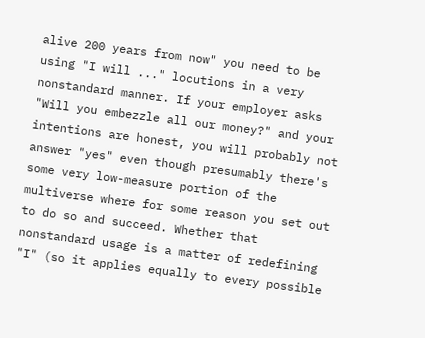alive 200 years from now" you need to be using "I will ..." locutions in a very nonstandard manner. If your employer asks "Will you embezzle all our money?" and your intentions are honest, you will probably not answer "yes" even though presumably there's some very low-measure portion of the multiverse where for some reason you set out to do so and succeed. Whether that nonstandard usage is a matter of redefining "I" (so it applies equally to every possible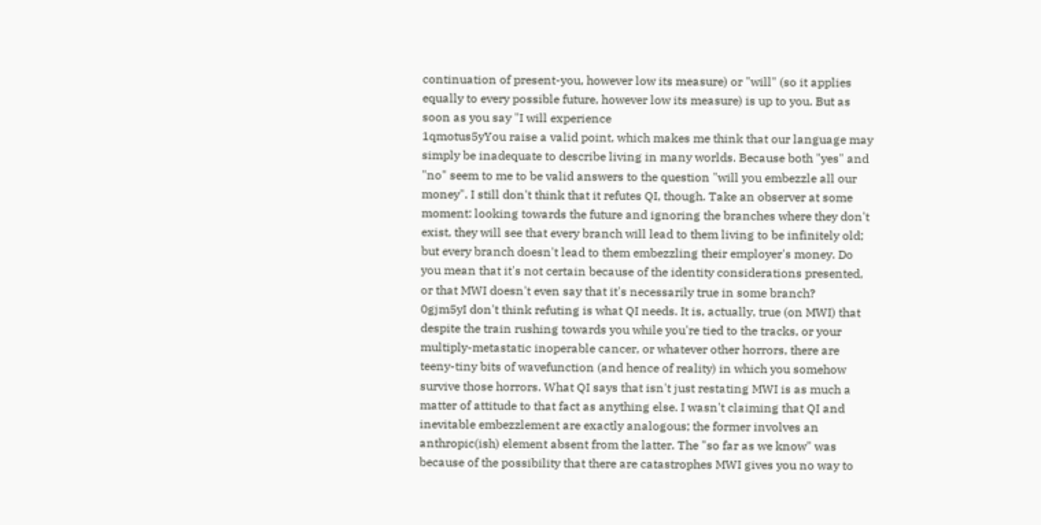continuation of present-you, however low its measure) or "will" (so it applies equally to every possible future, however low its measure) is up to you. But as soon as you say "I will experience
1qmotus5yYou raise a valid point, which makes me think that our language may simply be inadequate to describe living in many worlds. Because both "yes" and "no" seem to me to be valid answers to the question "will you embezzle all our money". I still don't think that it refutes QI, though. Take an observer at some moment: looking towards the future and ignoring the branches where they don't exist, they will see that every branch will lead to them living to be infinitely old; but every branch doesn't lead to them embezzling their employer's money. Do you mean that it's not certain because of the identity considerations presented, or that MWI doesn't even say that it's necessarily true in some branch?
0gjm5yI don't think refuting is what QI needs. It is, actually, true (on MWI) that despite the train rushing towards you while you're tied to the tracks, or your multiply-metastatic inoperable cancer, or whatever other horrors, there are teeny-tiny bits of wavefunction (and hence of reality) in which you somehow survive those horrors. What QI says that isn't just restating MWI is as much a matter of attitude to that fact as anything else. I wasn't claiming that QI and inevitable embezzlement are exactly analogous; the former involves an anthropic(ish) element absent from the latter. The "so far as we know" was because of the possibility that there are catastrophes MWI gives you no way to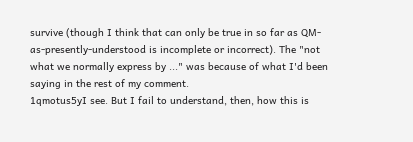survive (though I think that can only be true in so far as QM-as-presently-understood is incomplete or incorrect). The "not what we normally express by ..." was because of what I'd been saying in the rest of my comment.
1qmotus5yI see. But I fail to understand, then, how this is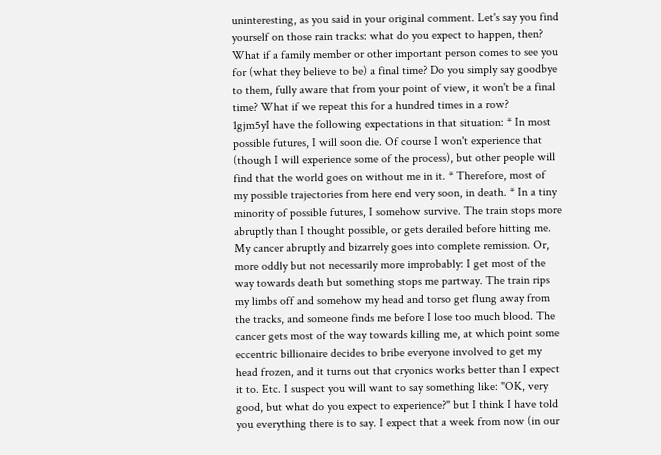uninteresting, as you said in your original comment. Let's say you find yourself on those rain tracks: what do you expect to happen, then? What if a family member or other important person comes to see you for (what they believe to be) a final time? Do you simply say goodbye to them, fully aware that from your point of view, it won't be a final time? What if we repeat this for a hundred times in a row?
1gjm5yI have the following expectations in that situation: * In most possible futures, I will soon die. Of course I won't experience that (though I will experience some of the process), but other people will find that the world goes on without me in it. * Therefore, most of my possible trajectories from here end very soon, in death. * In a tiny minority of possible futures, I somehow survive. The train stops more abruptly than I thought possible, or gets derailed before hitting me. My cancer abruptly and bizarrely goes into complete remission. Or, more oddly but not necessarily more improbably: I get most of the way towards death but something stops me partway. The train rips my limbs off and somehow my head and torso get flung away from the tracks, and someone finds me before I lose too much blood. The cancer gets most of the way towards killing me, at which point some eccentric billionaire decides to bribe everyone involved to get my head frozen, and it turns out that cryonics works better than I expect it to. Etc. I suspect you will want to say something like: "OK, very good, but what do you expect to experience?" but I think I have told you everything there is to say. I expect that a week from now (in our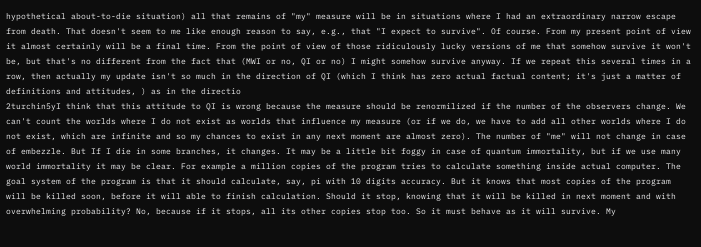hypothetical about-to-die situation) all that remains of "my" measure will be in situations where I had an extraordinary narrow escape from death. That doesn't seem to me like enough reason to say, e.g., that "I expect to survive". Of course. From my present point of view it almost certainly will be a final time. From the point of view of those ridiculously lucky versions of me that somehow survive it won't be, but that's no different from the fact that (MWI or no, QI or no) I might somehow survive anyway. If we repeat this several times in a row, then actually my update isn't so much in the direction of QI (which I think has zero actual factual content; it's just a matter of definitions and attitudes, ) as in the directio
2turchin5yI think that this attitude to QI is wrong because the measure should be renormilized if the number of the observers change. We can't count the worlds where I do not exist as worlds that influence my measure (or if we do, we have to add all other worlds where I do not exist, which are infinite and so my chances to exist in any next moment are almost zero). The number of "me" will not change in case of embezzle. But If I die in some branches, it changes. It may be a little bit foggy in case of quantum immortality, but if we use many world immortality it may be clear. For example a million copies of the program tries to calculate something inside actual computer. The goal system of the program is that it should calculate, say, pi with 10 digits accuracy. But it knows that most copies of the program will be killed soon, before it will able to finish calculation. Should it stop, knowing that it will be killed in next moment and with overwhelming probability? No, because if it stops, all its other copies stop too. So it must behave as it will survive. My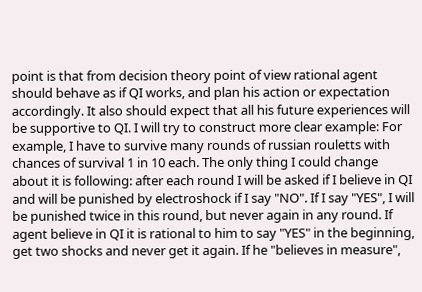point is that from decision theory point of view rational agent should behave as if QI works, and plan his action or expectation accordingly. It also should expect that all his future experiences will be supportive to QI. I will try to construct more clear example: For example, I have to survive many rounds of russian rouletts with chances of survival 1 in 10 each. The only thing I could change about it is following: after each round I will be asked if I believe in QI and will be punished by electroshock if I say "NO". If I say "YES", I will be punished twice in this round, but never again in any round. If agent believe in QI it is rational to him to say "YES" in the beginning, get two shocks and never get it again. If he "believes in measure",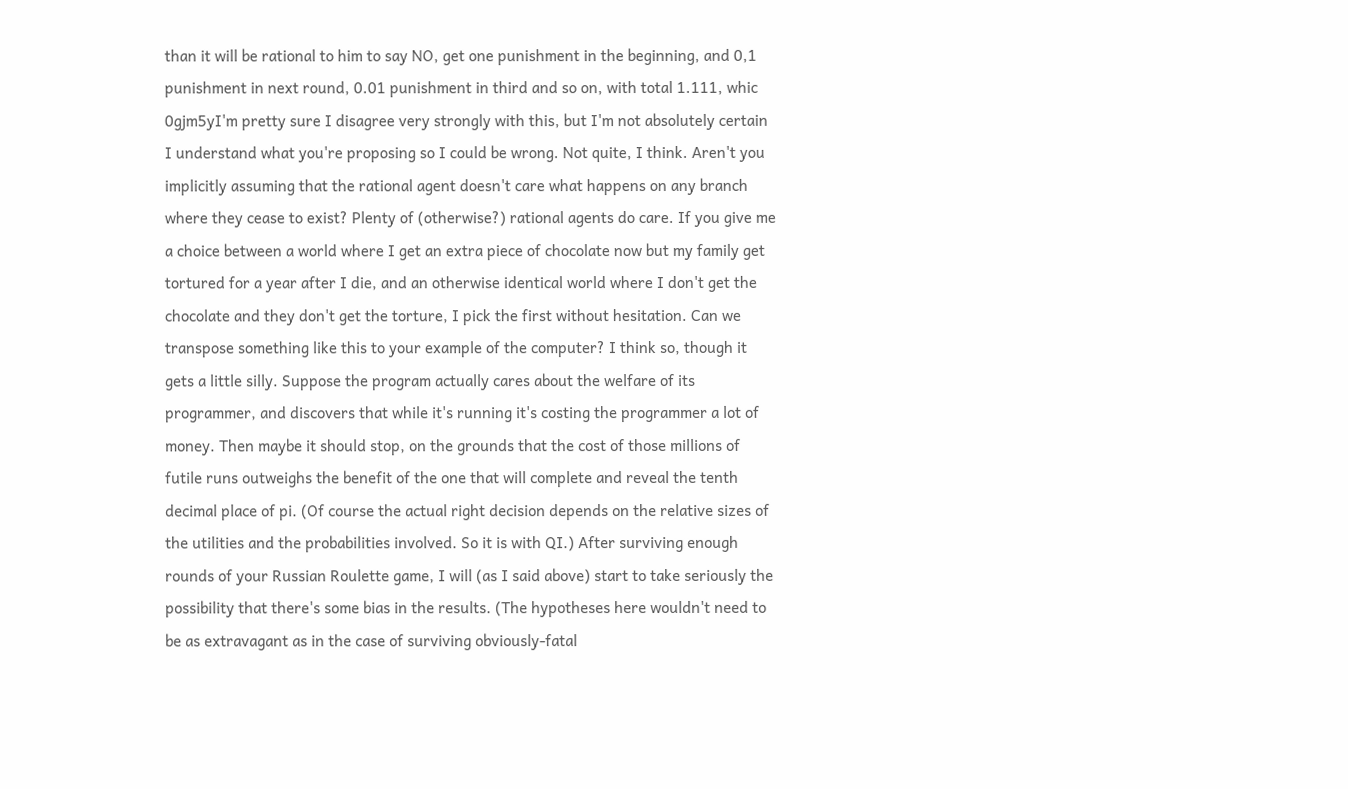than it will be rational to him to say NO, get one punishment in the beginning, and 0,1 punishment in next round, 0.01 punishment in third and so on, with total 1.111, whic
0gjm5yI'm pretty sure I disagree very strongly with this, but I'm not absolutely certain I understand what you're proposing so I could be wrong. Not quite, I think. Aren't you implicitly assuming that the rational agent doesn't care what happens on any branch where they cease to exist? Plenty of (otherwise?) rational agents do care. If you give me a choice between a world where I get an extra piece of chocolate now but my family get tortured for a year after I die, and an otherwise identical world where I don't get the chocolate and they don't get the torture, I pick the first without hesitation. Can we transpose something like this to your example of the computer? I think so, though it gets a little silly. Suppose the program actually cares about the welfare of its programmer, and discovers that while it's running it's costing the programmer a lot of money. Then maybe it should stop, on the grounds that the cost of those millions of futile runs outweighs the benefit of the one that will complete and reveal the tenth decimal place of pi. (Of course the actual right decision depends on the relative sizes of the utilities and the probabilities involved. So it is with QI.) After surviving enough rounds of your Russian Roulette game, I will (as I said above) start to take seriously the possibility that there's some bias in the results. (The hypotheses here wouldn't need to be as extravagant as in the case of surviving obviously-fatal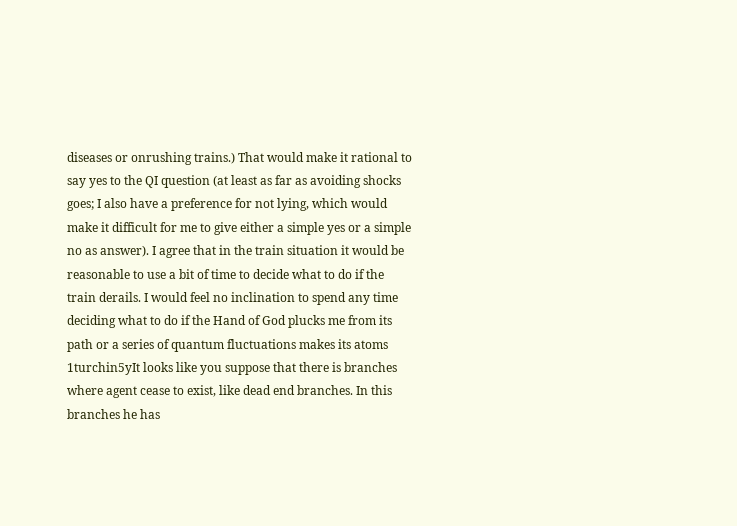diseases or onrushing trains.) That would make it rational to say yes to the QI question (at least as far as avoiding shocks goes; I also have a preference for not lying, which would make it difficult for me to give either a simple yes or a simple no as answer). I agree that in the train situation it would be reasonable to use a bit of time to decide what to do if the train derails. I would feel no inclination to spend any time deciding what to do if the Hand of God plucks me from its path or a series of quantum fluctuations makes its atoms
1turchin5yIt looks like you suppose that there is branches where agent cease to exist, like dead end branches. In this branches he has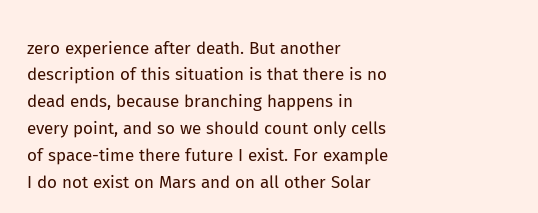zero experience after death. But another description of this situation is that there is no dead ends, because branching happens in every point, and so we should count only cells of space-time there future I exist. For example I do not exist on Mars and on all other Solar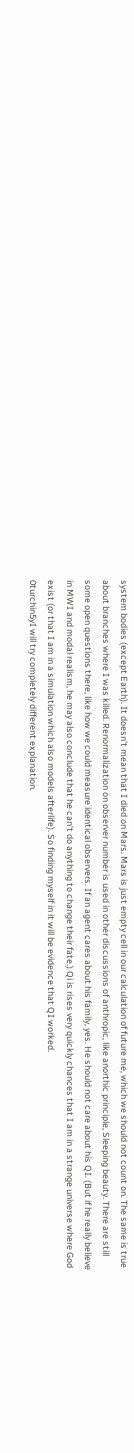system bodies (except Earth). It doesn't mean that I died on Mars. Mars is just empty cell in our calculation of future me, which we should not count on. The same is true about branches where I was killed. Renormalization on observer number is used in other discussions of anthropic, like anorthic principle, Sleeping beauty. There are still some open questions there, like how we could measure identical observers. If an agent cares about his family, yes. He should not care about his QI. (But if he really believe in MWI and modal realism, he may also conclude that he can't do anything to change their fate.) Qi is rises very quickly chances that I am in a strange universe where God exist (or that I am in a simulation which also models afterlife). So finding myself in it will be evidence that QI worked.
0turchin5yI will try completely different explanation.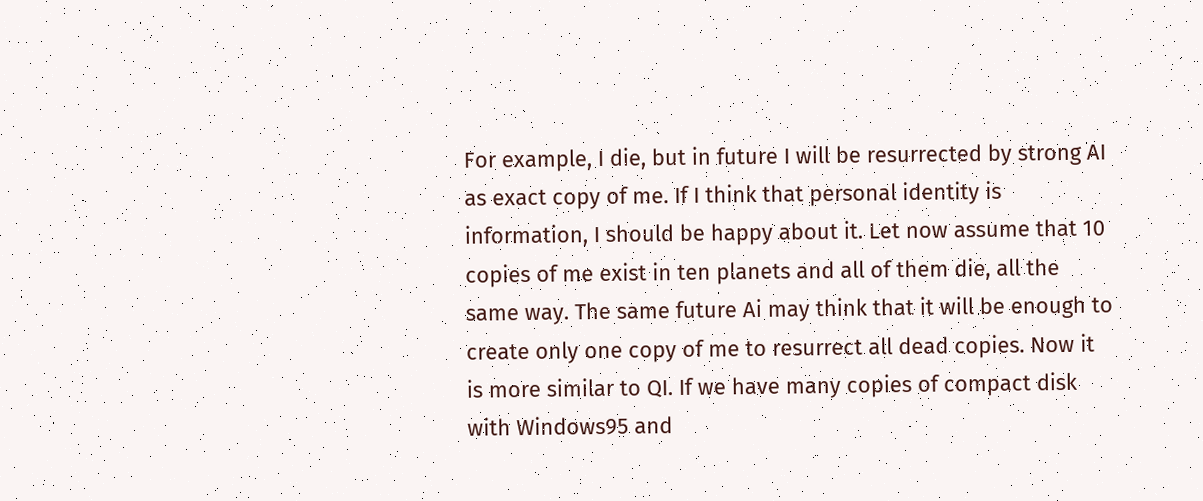For example, I die, but in future I will be resurrected by strong AI as exact copy of me. If I think that personal identity is information, I should be happy about it. Let now assume that 10 copies of me exist in ten planets and all of them die, all the same way. The same future Ai may think that it will be enough to create only one copy of me to resurrect all dead copies. Now it is more similar to QI. If we have many copies of compact disk with Windows95 and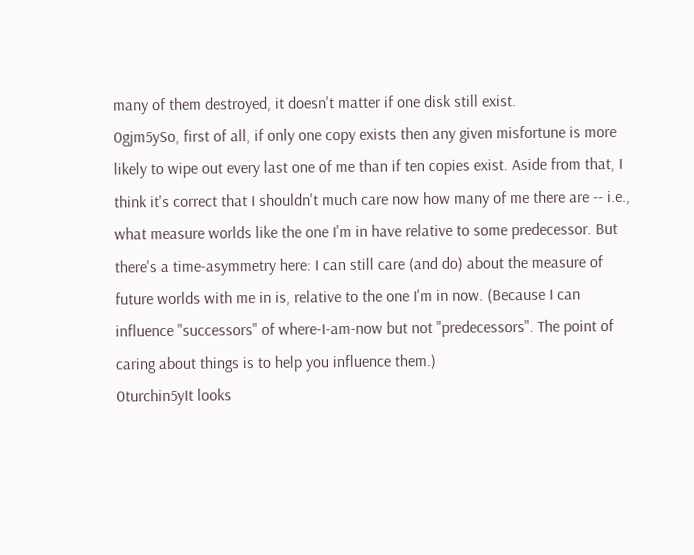many of them destroyed, it doesn't matter if one disk still exist.
0gjm5ySo, first of all, if only one copy exists then any given misfortune is more likely to wipe out every last one of me than if ten copies exist. Aside from that, I think it's correct that I shouldn't much care now how many of me there are -- i.e., what measure worlds like the one I'm in have relative to some predecessor. But there's a time-asymmetry here: I can still care (and do) about the measure of future worlds with me in is, relative to the one I'm in now. (Because I can influence "successors" of where-I-am-now but not "predecessors". The point of caring about things is to help you influence them.)
0turchin5yIt looks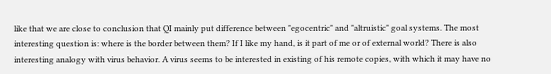like that we are close to conclusion that QI mainly put difference between "egocentric" and "altruistic" goal systems. The most interesting question is: where is the border between them? If I like my hand, is it part of me or of external world? There is also interesting analogy with virus behavior. A virus seems to be interested in existing of his remote copies, with which it may have no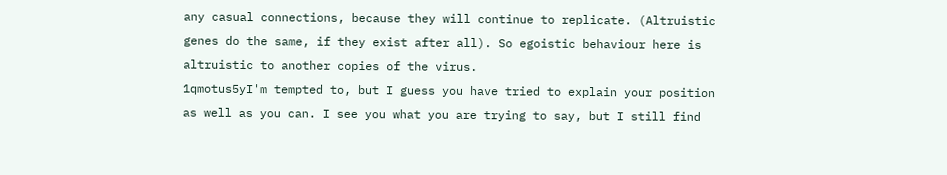any casual connections, because they will continue to replicate. (Altruistic genes do the same, if they exist after all). So egoistic behaviour here is altruistic to another copies of the virus.
1qmotus5yI'm tempted to, but I guess you have tried to explain your position as well as you can. I see you what you are trying to say, but I still find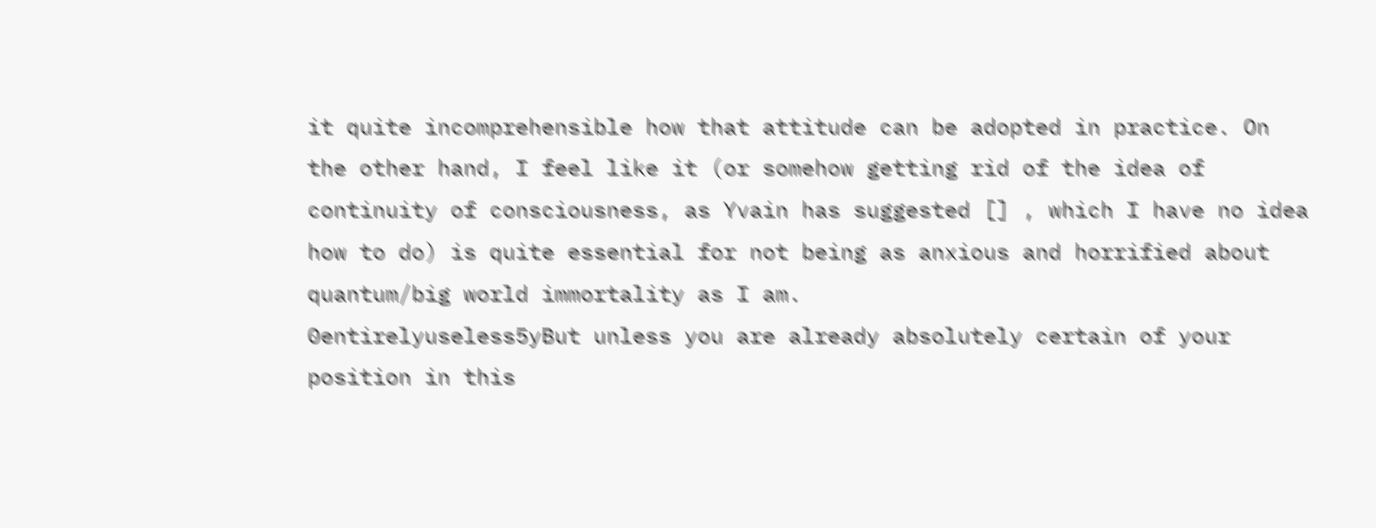it quite incomprehensible how that attitude can be adopted in practice. On the other hand, I feel like it (or somehow getting rid of the idea of continuity of consciousness, as Yvain has suggested [] , which I have no idea how to do) is quite essential for not being as anxious and horrified about quantum/big world immortality as I am.
0entirelyuseless5yBut unless you are already absolutely certain of your position in this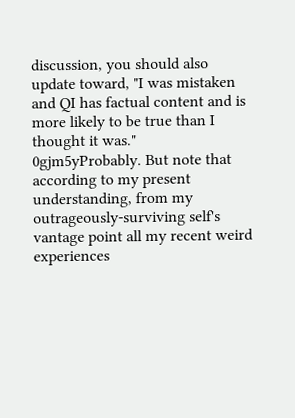discussion, you should also update toward, "I was mistaken and QI has factual content and is more likely to be true than I thought it was."
0gjm5yProbably. But note that according to my present understanding, from my outrageously-surviving self's vantage point all my recent weird experiences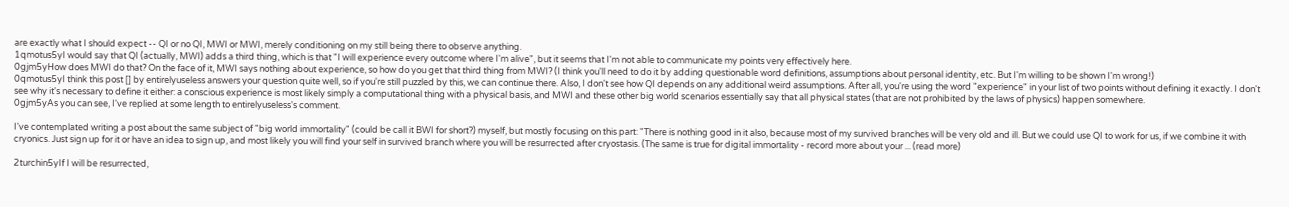are exactly what I should expect -- QI or no QI, MWI or MWI, merely conditioning on my still being there to observe anything.
1qmotus5yI would say that QI (actually, MWI) adds a third thing, which is that "I will experience every outcome where I'm alive", but it seems that I'm not able to communicate my points very effectively here.
0gjm5yHow does MWI do that? On the face of it, MWI says nothing about experience, so how do you get that third thing from MWI? (I think you'll need to do it by adding questionable word definitions, assumptions about personal identity, etc. But I'm willing to be shown I'm wrong!)
0qmotus5yI think this post [] by entirelyuseless answers your question quite well, so if you're still puzzled by this, we can continue there. Also, I don't see how QI depends on any additional weird assumptions. After all, you're using the word "experience" in your list of two points without defining it exactly. I don't see why it's necessary to define it either: a conscious experience is most likely simply a computational thing with a physical basis, and MWI and these other big world scenarios essentially say that all physical states (that are not prohibited by the laws of physics) happen somewhere.
0gjm5yAs you can see, I've replied at some length to entirelyuseless's comment.

I've contemplated writing a post about the same subject of "big world immortality" (could be call it BWI for short?) myself, but mostly focusing on this part: "There is nothing good in it also, because most of my survived branches will be very old and ill. But we could use QI to work for us, if we combine it with cryonics. Just sign up for it or have an idea to sign up, and most likely you will find your self in survived branch where you will be resurrected after cryostasis. (The same is true for digital immortality - record more about your ... (read more)

2turchin5yIf I will be resurrected,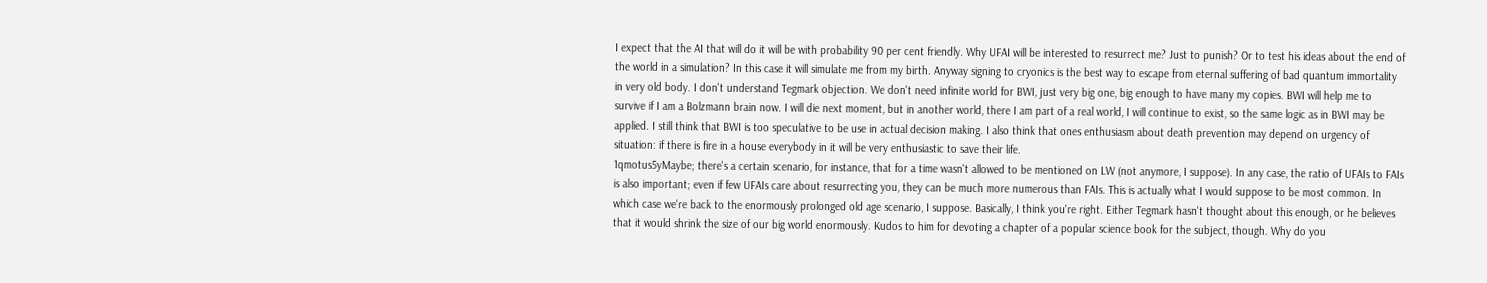I expect that the AI that will do it will be with probability 90 per cent friendly. Why UFAI will be interested to resurrect me? Just to punish? Or to test his ideas about the end of the world in a simulation? In this case it will simulate me from my birth. Anyway signing to cryonics is the best way to escape from eternal suffering of bad quantum immortality in very old body. I don't understand Tegmark objection. We don't need infinite world for BWI, just very big one, big enough to have many my copies. BWI will help me to survive if I am a Bolzmann brain now. I will die next moment, but in another world, there I am part of a real world, I will continue to exist, so the same logic as in BWI may be applied. I still think that BWI is too speculative to be use in actual decision making. I also think that ones enthusiasm about death prevention may depend on urgency of situation: if there is fire in a house everybody in it will be very enthusiastic to save their life.
1qmotus5yMaybe; there's a certain scenario, for instance, that for a time wasn't allowed to be mentioned on LW (not anymore, I suppose). In any case, the ratio of UFAIs to FAIs is also important; even if few UFAIs care about resurrecting you, they can be much more numerous than FAIs. This is actually what I would suppose to be most common. In which case we're back to the enormously prolonged old age scenario, I suppose. Basically, I think you're right. Either Tegmark hasn't thought about this enough, or he believes that it would shrink the size of our big world enormously. Kudos to him for devoting a chapter of a popular science book for the subject, though. Why do you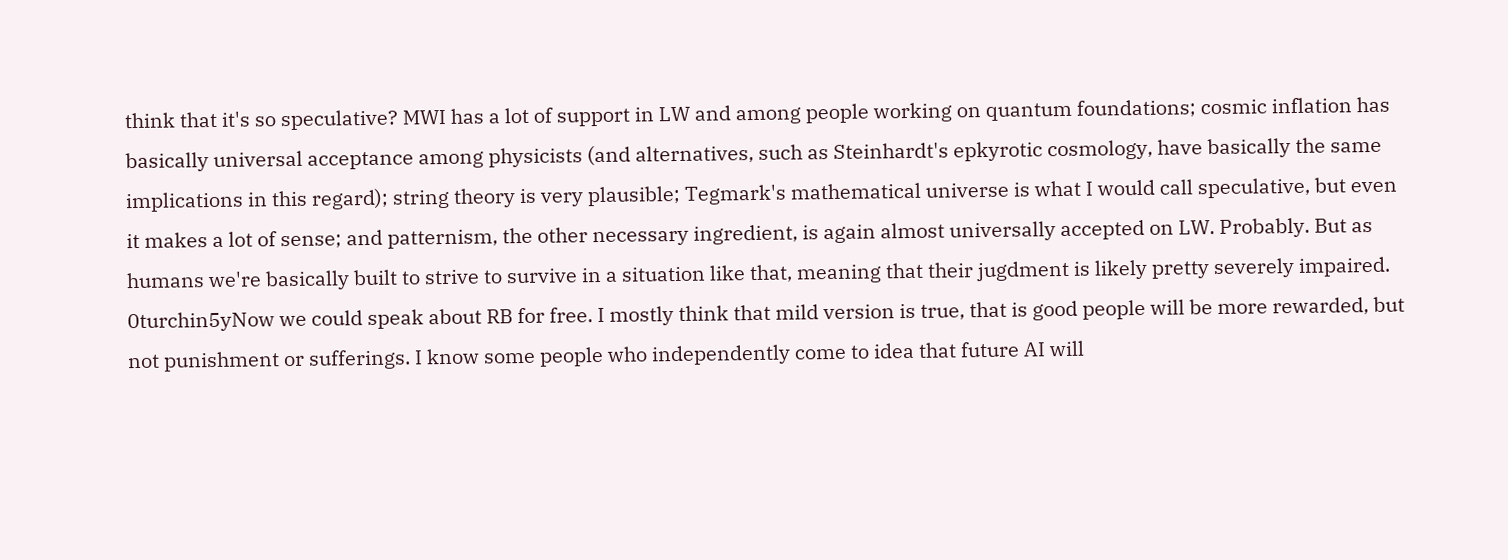think that it's so speculative? MWI has a lot of support in LW and among people working on quantum foundations; cosmic inflation has basically universal acceptance among physicists (and alternatives, such as Steinhardt's epkyrotic cosmology, have basically the same implications in this regard); string theory is very plausible; Tegmark's mathematical universe is what I would call speculative, but even it makes a lot of sense; and patternism, the other necessary ingredient, is again almost universally accepted on LW. Probably. But as humans we're basically built to strive to survive in a situation like that, meaning that their jugdment is likely pretty severely impaired.
0turchin5yNow we could speak about RB for free. I mostly think that mild version is true, that is good people will be more rewarded, but not punishment or sufferings. I know some people who independently come to idea that future AI will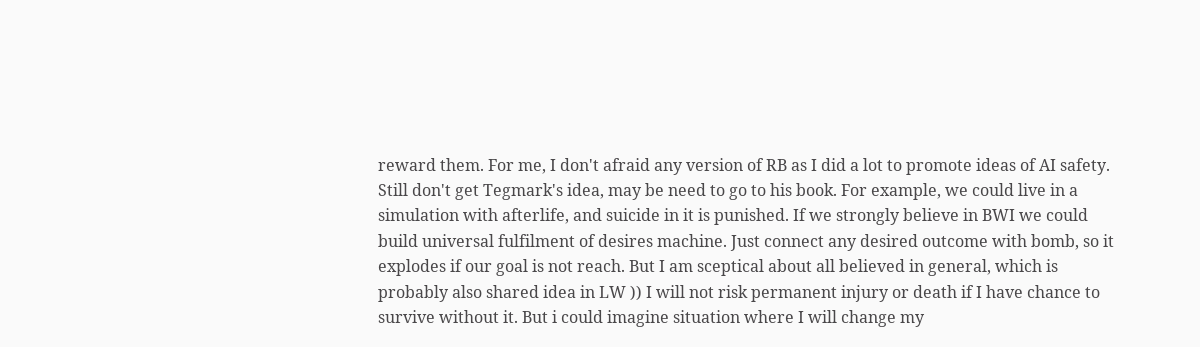reward them. For me, I don't afraid any version of RB as I did a lot to promote ideas of AI safety. Still don't get Tegmark's idea, may be need to go to his book. For example, we could live in a simulation with afterlife, and suicide in it is punished. If we strongly believe in BWI we could build universal fulfilment of desires machine. Just connect any desired outcome with bomb, so it explodes if our goal is not reach. But I am sceptical about all believed in general, which is probably also shared idea in LW )) I will not risk permanent injury or death if I have chance to survive without it. But i could imagine situation where I will change my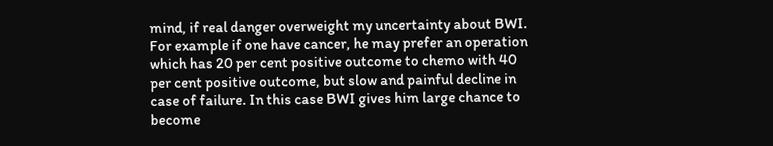mind, if real danger overweight my uncertainty about BWI. For example if one have cancer, he may prefer an operation which has 20 per cent positive outcome to chemo with 40 per cent positive outcome, but slow and painful decline in case of failure. In this case BWI gives him large chance to become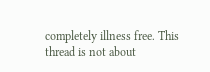completely illness free. This thread is not about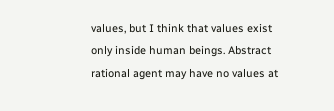values, but I think that values exist only inside human beings. Abstract rational agent may have no values at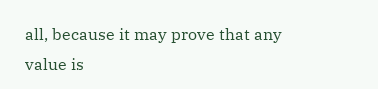all, because it may prove that any value is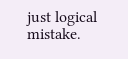just logical mistake.